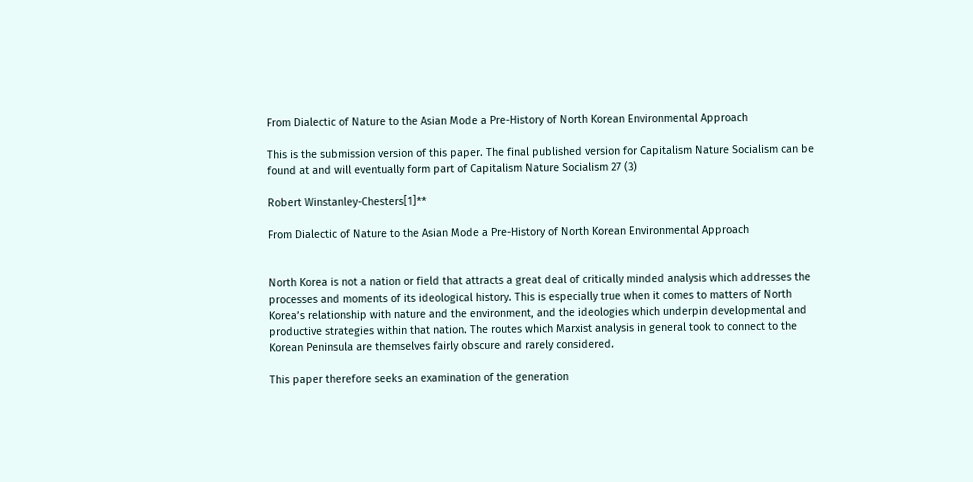From Dialectic of Nature to the Asian Mode a Pre-History of North Korean Environmental Approach

This is the submission version of this paper. The final published version for Capitalism Nature Socialism can be found at and will eventually form part of Capitalism Nature Socialism 27 (3)

Robert Winstanley-Chesters[1]**

From Dialectic of Nature to the Asian Mode a Pre-History of North Korean Environmental Approach


North Korea is not a nation or field that attracts a great deal of critically minded analysis which addresses the processes and moments of its ideological history. This is especially true when it comes to matters of North Korea’s relationship with nature and the environment, and the ideologies which underpin developmental and productive strategies within that nation. The routes which Marxist analysis in general took to connect to the Korean Peninsula are themselves fairly obscure and rarely considered.

This paper therefore seeks an examination of the generation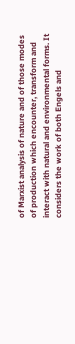of Marxist analysis of nature and of those modes of production which encounter, transform and interact with natural and environmental forms. It considers the work of both Engels and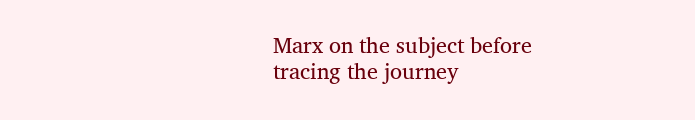Marx on the subject before tracing the journey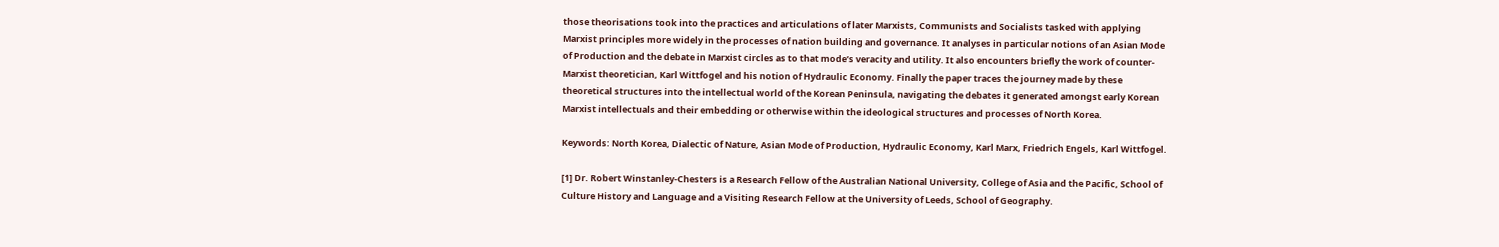those theorisations took into the practices and articulations of later Marxists, Communists and Socialists tasked with applying Marxist principles more widely in the processes of nation building and governance. It analyses in particular notions of an Asian Mode of Production and the debate in Marxist circles as to that mode’s veracity and utility. It also encounters briefly the work of counter-Marxist theoretician, Karl Wittfogel and his notion of Hydraulic Economy. Finally the paper traces the journey made by these theoretical structures into the intellectual world of the Korean Peninsula, navigating the debates it generated amongst early Korean Marxist intellectuals and their embedding or otherwise within the ideological structures and processes of North Korea.

Keywords: North Korea, Dialectic of Nature, Asian Mode of Production, Hydraulic Economy, Karl Marx, Friedrich Engels, Karl Wittfogel.

[1] Dr. Robert Winstanley-Chesters is a Research Fellow of the Australian National University, College of Asia and the Pacific, School of Culture History and Language and a Visiting Research Fellow at the University of Leeds, School of Geography.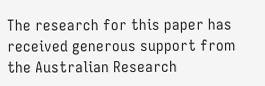The research for this paper has received generous support from the Australian Research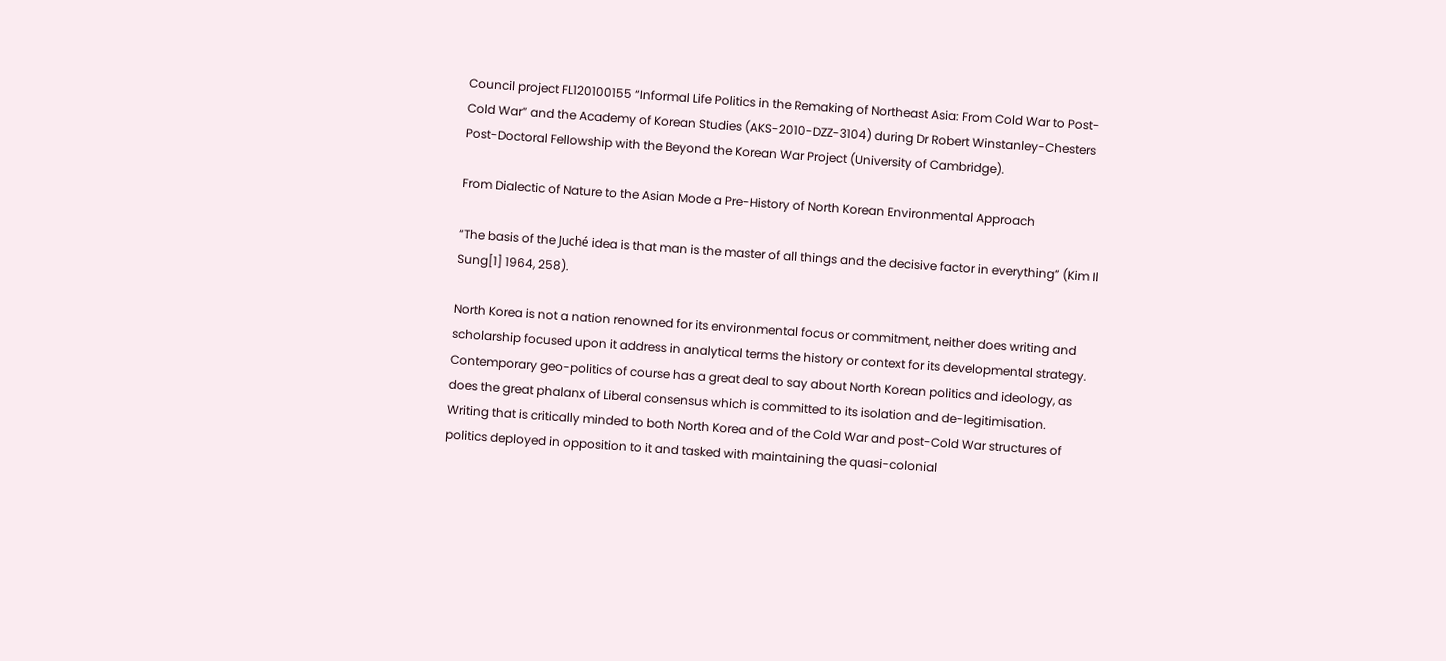Council project FL120100155 “Informal Life Politics in the Remaking of Northeast Asia: From Cold War to Post-Cold War” and the Academy of Korean Studies (AKS-2010-DZZ-3104) during Dr Robert Winstanley-Chesters Post-Doctoral Fellowship with the Beyond the Korean War Project (University of Cambridge).

From Dialectic of Nature to the Asian Mode a Pre-History of North Korean Environmental Approach

“The basis of the Juché idea is that man is the master of all things and the decisive factor in everything” (Kim Il Sung[1] 1964, 258).

North Korea is not a nation renowned for its environmental focus or commitment, neither does writing and scholarship focused upon it address in analytical terms the history or context for its developmental strategy. Contemporary geo-politics of course has a great deal to say about North Korean politics and ideology, as does the great phalanx of Liberal consensus which is committed to its isolation and de-legitimisation. Writing that is critically minded to both North Korea and of the Cold War and post-Cold War structures of politics deployed in opposition to it and tasked with maintaining the quasi-colonial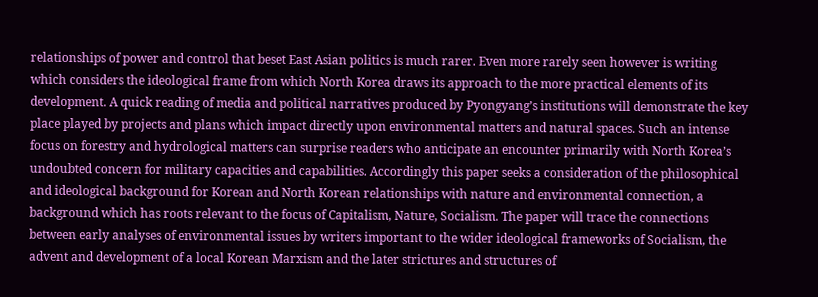relationships of power and control that beset East Asian politics is much rarer. Even more rarely seen however is writing which considers the ideological frame from which North Korea draws its approach to the more practical elements of its development. A quick reading of media and political narratives produced by Pyongyang’s institutions will demonstrate the key place played by projects and plans which impact directly upon environmental matters and natural spaces. Such an intense focus on forestry and hydrological matters can surprise readers who anticipate an encounter primarily with North Korea’s undoubted concern for military capacities and capabilities. Accordingly this paper seeks a consideration of the philosophical and ideological background for Korean and North Korean relationships with nature and environmental connection, a background which has roots relevant to the focus of Capitalism, Nature, Socialism. The paper will trace the connections between early analyses of environmental issues by writers important to the wider ideological frameworks of Socialism, the advent and development of a local Korean Marxism and the later strictures and structures of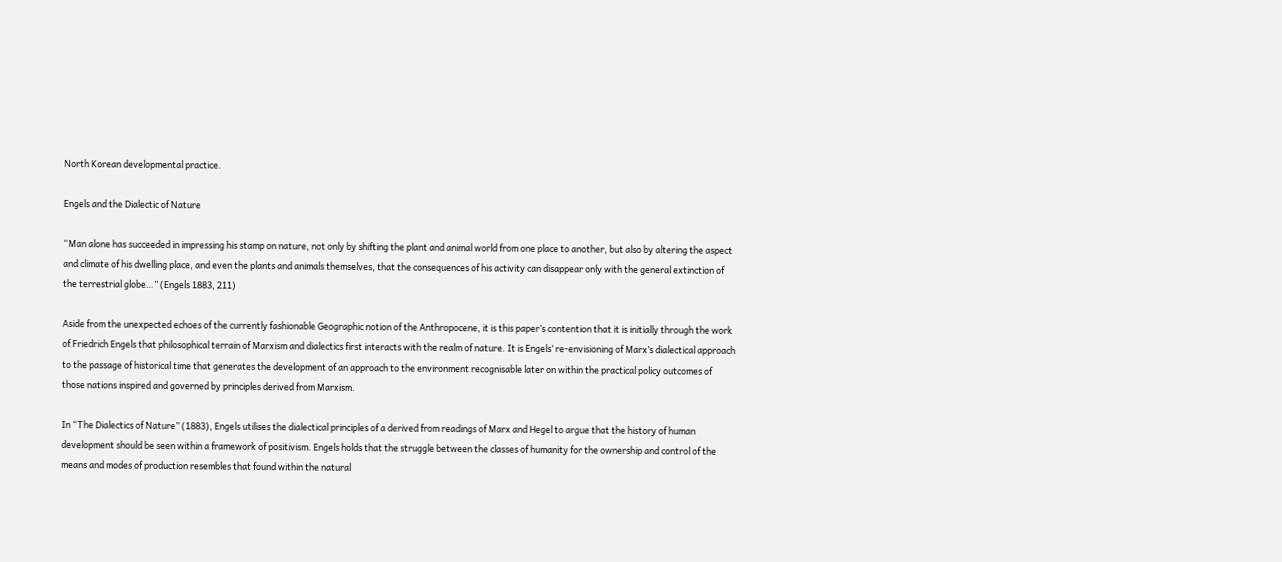North Korean developmental practice.

Engels and the Dialectic of Nature

“Man alone has succeeded in impressing his stamp on nature, not only by shifting the plant and animal world from one place to another, but also by altering the aspect and climate of his dwelling place, and even the plants and animals themselves, that the consequences of his activity can disappear only with the general extinction of the terrestrial globe…” (Engels 1883, 211)

Aside from the unexpected echoes of the currently fashionable Geographic notion of the Anthropocene, it is this paper’s contention that it is initially through the work of Friedrich Engels that philosophical terrain of Marxism and dialectics first interacts with the realm of nature. It is Engels’ re-envisioning of Marx’s dialectical approach to the passage of historical time that generates the development of an approach to the environment recognisable later on within the practical policy outcomes of those nations inspired and governed by principles derived from Marxism.

In “The Dialectics of Nature” (1883), Engels utilises the dialectical principles of a derived from readings of Marx and Hegel to argue that the history of human development should be seen within a framework of positivism. Engels holds that the struggle between the classes of humanity for the ownership and control of the means and modes of production resembles that found within the natural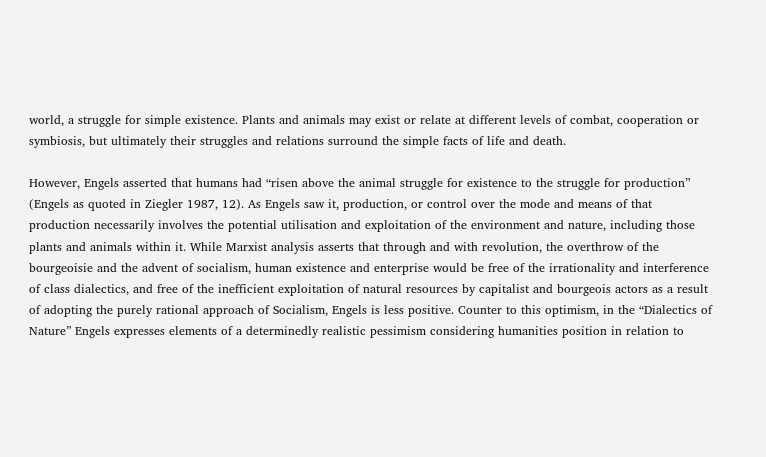world, a struggle for simple existence. Plants and animals may exist or relate at different levels of combat, cooperation or symbiosis, but ultimately their struggles and relations surround the simple facts of life and death.

However, Engels asserted that humans had “risen above the animal struggle for existence to the struggle for production” (Engels as quoted in Ziegler 1987, 12). As Engels saw it, production, or control over the mode and means of that production necessarily involves the potential utilisation and exploitation of the environment and nature, including those plants and animals within it. While Marxist analysis asserts that through and with revolution, the overthrow of the bourgeoisie and the advent of socialism, human existence and enterprise would be free of the irrationality and interference of class dialectics, and free of the inefficient exploitation of natural resources by capitalist and bourgeois actors as a result of adopting the purely rational approach of Socialism, Engels is less positive. Counter to this optimism, in the “Dialectics of Nature” Engels expresses elements of a determinedly realistic pessimism considering humanities position in relation to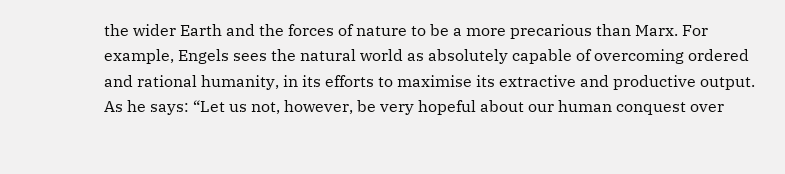the wider Earth and the forces of nature to be a more precarious than Marx. For example, Engels sees the natural world as absolutely capable of overcoming ordered and rational humanity, in its efforts to maximise its extractive and productive output. As he says: “Let us not, however, be very hopeful about our human conquest over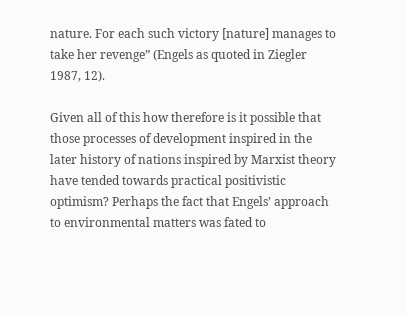nature. For each such victory [nature] manages to take her revenge” (Engels as quoted in Ziegler 1987, 12).

Given all of this how therefore is it possible that those processes of development inspired in the later history of nations inspired by Marxist theory have tended towards practical positivistic optimism? Perhaps the fact that Engels’ approach to environmental matters was fated to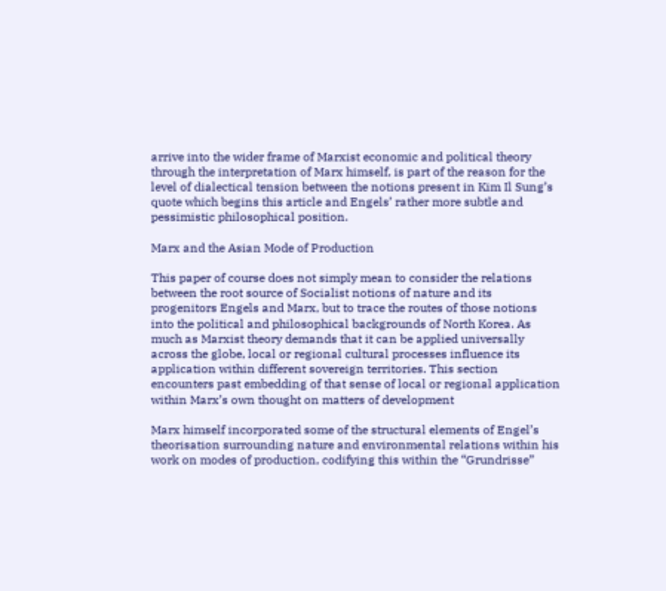arrive into the wider frame of Marxist economic and political theory through the interpretation of Marx himself, is part of the reason for the level of dialectical tension between the notions present in Kim Il Sung’s quote which begins this article and Engels’ rather more subtle and pessimistic philosophical position.

Marx and the Asian Mode of Production

This paper of course does not simply mean to consider the relations between the root source of Socialist notions of nature and its progenitors Engels and Marx, but to trace the routes of those notions into the political and philosophical backgrounds of North Korea. As much as Marxist theory demands that it can be applied universally across the globe, local or regional cultural processes influence its application within different sovereign territories. This section encounters past embedding of that sense of local or regional application within Marx’s own thought on matters of development

Marx himself incorporated some of the structural elements of Engel’s theorisation surrounding nature and environmental relations within his work on modes of production, codifying this within the “Grundrisse”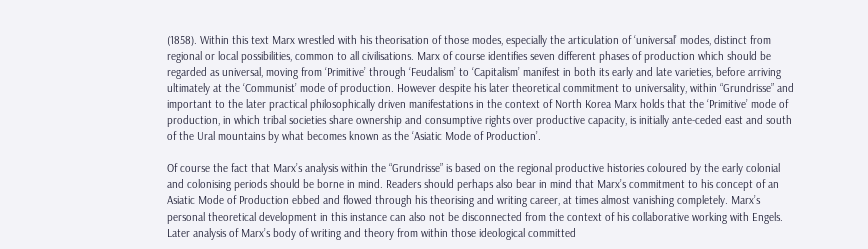(1858). Within this text Marx wrestled with his theorisation of those modes, especially the articulation of ‘universal’ modes, distinct from regional or local possibilities, common to all civilisations. Marx of course identifies seven different phases of production which should be regarded as universal, moving from ‘Primitive’ through ‘Feudalism’ to ‘Capitalism’ manifest in both its early and late varieties, before arriving ultimately at the ‘Communist’ mode of production. However despite his later theoretical commitment to universality, within “Grundrisse” and important to the later practical philosophically driven manifestations in the context of North Korea Marx holds that the ‘Primitive’ mode of production, in which tribal societies share ownership and consumptive rights over productive capacity, is initially ante-ceded east and south of the Ural mountains by what becomes known as the ‘Asiatic Mode of Production’.

Of course the fact that Marx’s analysis within the “Grundrisse” is based on the regional productive histories coloured by the early colonial and colonising periods should be borne in mind. Readers should perhaps also bear in mind that Marx’s commitment to his concept of an Asiatic Mode of Production ebbed and flowed through his theorising and writing career, at times almost vanishing completely. Marx’s personal theoretical development in this instance can also not be disconnected from the context of his collaborative working with Engels. Later analysis of Marx’s body of writing and theory from within those ideological committed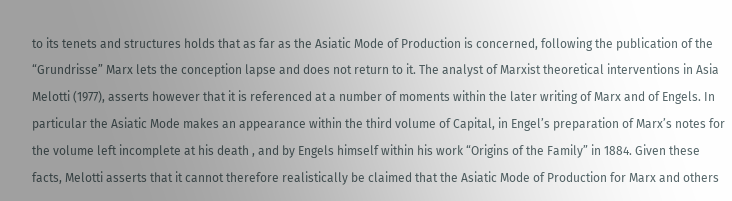to its tenets and structures holds that as far as the Asiatic Mode of Production is concerned, following the publication of the “Grundrisse” Marx lets the conception lapse and does not return to it. The analyst of Marxist theoretical interventions in Asia Melotti (1977), asserts however that it is referenced at a number of moments within the later writing of Marx and of Engels. In particular the Asiatic Mode makes an appearance within the third volume of Capital, in Engel’s preparation of Marx’s notes for the volume left incomplete at his death , and by Engels himself within his work “Origins of the Family” in 1884. Given these facts, Melotti asserts that it cannot therefore realistically be claimed that the Asiatic Mode of Production for Marx and others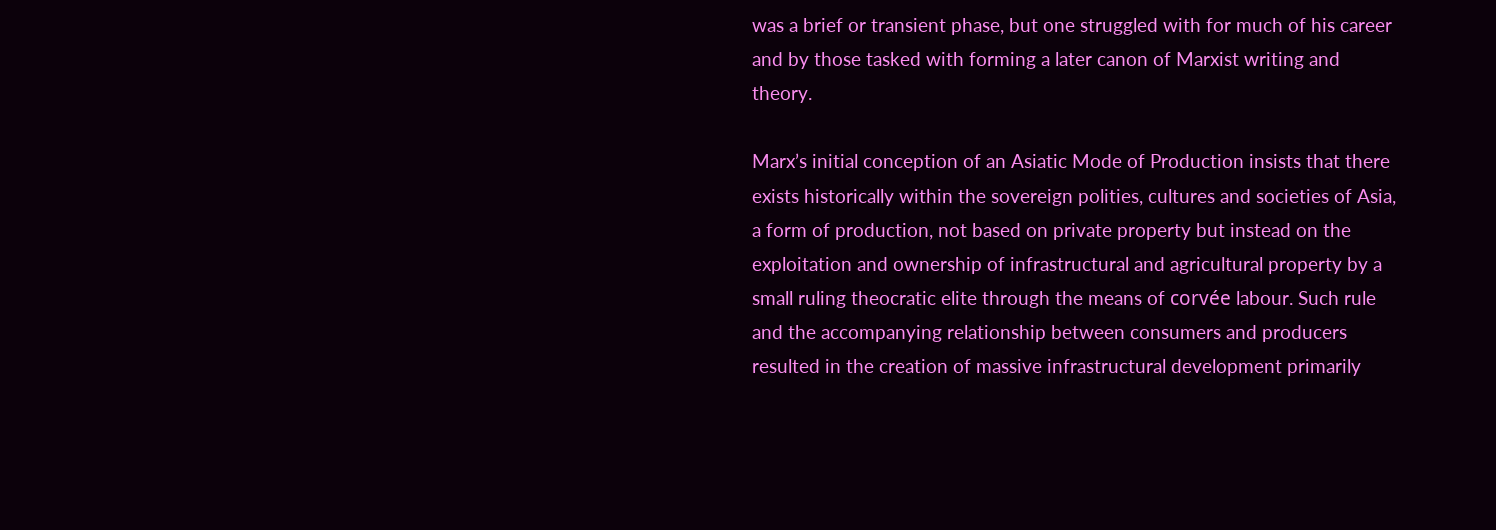was a brief or transient phase, but one struggled with for much of his career and by those tasked with forming a later canon of Marxist writing and theory.

Marx’s initial conception of an Asiatic Mode of Production insists that there exists historically within the sovereign polities, cultures and societies of Asia, a form of production, not based on private property but instead on the exploitation and ownership of infrastructural and agricultural property by a small ruling theocratic elite through the means of corvée labour. Such rule and the accompanying relationship between consumers and producers resulted in the creation of massive infrastructural development primarily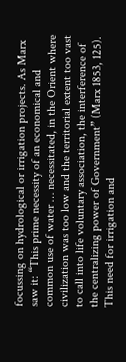focussing on hydrological or irrigation projects. As Marx saw it: “This prime necessity of an economical and common use of water … necessitated, in the Orient where civilization was too low and the territorial extent too vast to call into life voluntary association, the interference of the centralizing power of Government” (Marx 1853, 125). This need for irrigation and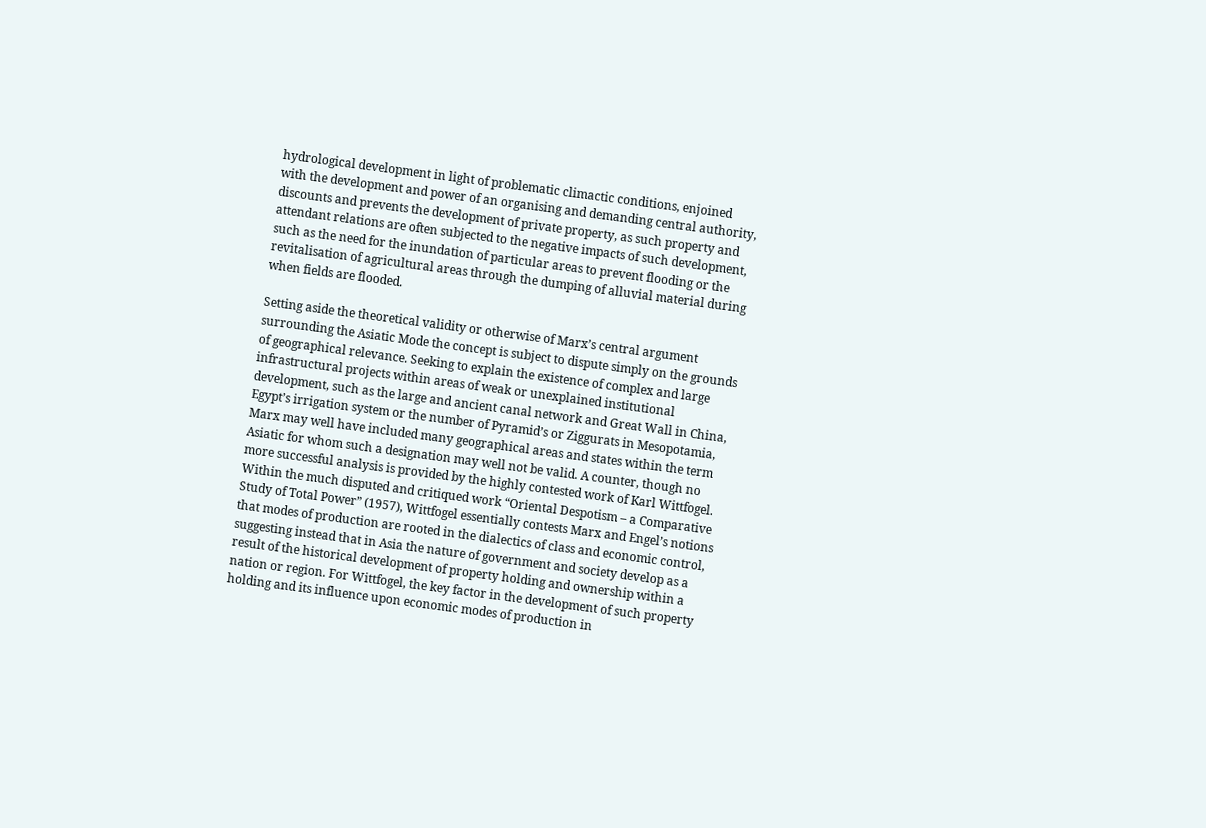hydrological development in light of problematic climactic conditions, enjoined with the development and power of an organising and demanding central authority, discounts and prevents the development of private property, as such property and attendant relations are often subjected to the negative impacts of such development, such as the need for the inundation of particular areas to prevent flooding or the revitalisation of agricultural areas through the dumping of alluvial material during when fields are flooded.

Setting aside the theoretical validity or otherwise of Marx’s central argument surrounding the Asiatic Mode the concept is subject to dispute simply on the grounds of geographical relevance. Seeking to explain the existence of complex and large infrastructural projects within areas of weak or unexplained institutional development, such as the large and ancient canal network and Great Wall in China, Egypt’s irrigation system or the number of Pyramid’s or Ziggurats in Mesopotamia, Marx may well have included many geographical areas and states within the term Asiatic for whom such a designation may well not be valid. A counter, though no more successful analysis is provided by the highly contested work of Karl Wittfogel. Within the much disputed and critiqued work “Oriental Despotism – a Comparative Study of Total Power” (1957), Wittfogel essentially contests Marx and Engel’s notions that modes of production are rooted in the dialectics of class and economic control, suggesting instead that in Asia the nature of government and society develop as a result of the historical development of property holding and ownership within a nation or region. For Wittfogel, the key factor in the development of such property holding and its influence upon economic modes of production in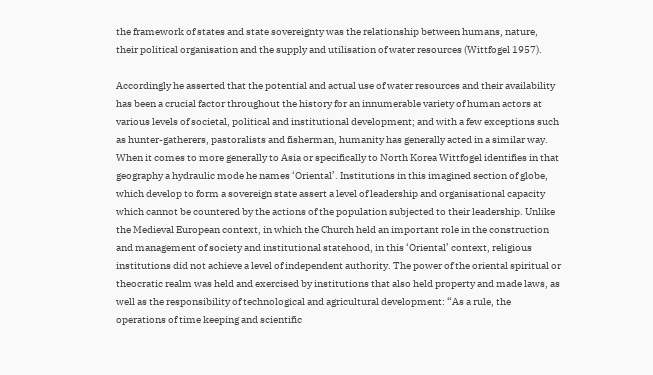the framework of states and state sovereignty was the relationship between humans, nature, their political organisation and the supply and utilisation of water resources (Wittfogel 1957).

Accordingly he asserted that the potential and actual use of water resources and their availability has been a crucial factor throughout the history for an innumerable variety of human actors at various levels of societal, political and institutional development; and with a few exceptions such as hunter-gatherers, pastoralists and fisherman, humanity has generally acted in a similar way. When it comes to more generally to Asia or specifically to North Korea Wittfogel identifies in that geography a hydraulic mode he names ‘Oriental’. Institutions in this imagined section of globe, which develop to form a sovereign state assert a level of leadership and organisational capacity which cannot be countered by the actions of the population subjected to their leadership. Unlike the Medieval European context, in which the Church held an important role in the construction and management of society and institutional statehood, in this ‘Oriental’ context, religious institutions did not achieve a level of independent authority. The power of the oriental spiritual or theocratic realm was held and exercised by institutions that also held property and made laws, as well as the responsibility of technological and agricultural development: “As a rule, the operations of time keeping and scientific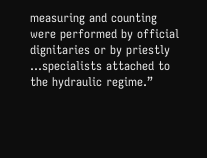measuring and counting were performed by official dignitaries or by priestly …specialists attached to the hydraulic regime.”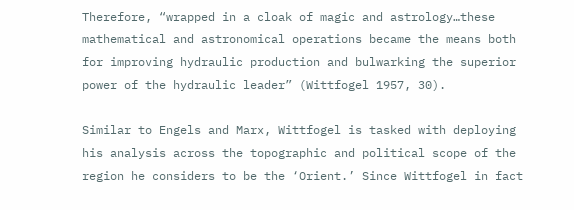Therefore, “wrapped in a cloak of magic and astrology…these mathematical and astronomical operations became the means both for improving hydraulic production and bulwarking the superior power of the hydraulic leader” (Wittfogel 1957, 30).

Similar to Engels and Marx, Wittfogel is tasked with deploying his analysis across the topographic and political scope of the region he considers to be the ‘Orient.’ Since Wittfogel in fact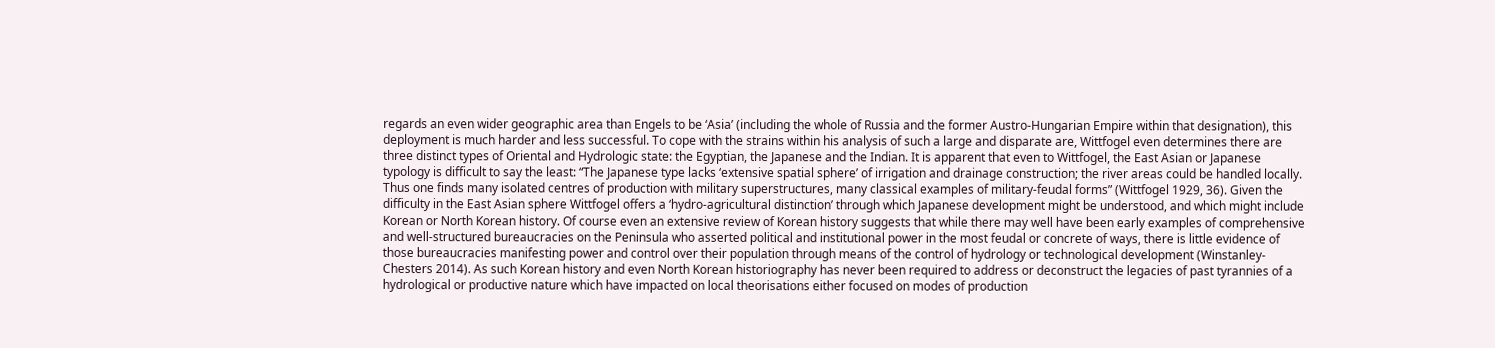regards an even wider geographic area than Engels to be ‘Asia’ (including the whole of Russia and the former Austro-Hungarian Empire within that designation), this deployment is much harder and less successful. To cope with the strains within his analysis of such a large and disparate are, Wittfogel even determines there are three distinct types of Oriental and Hydrologic state: the Egyptian, the Japanese and the Indian. It is apparent that even to Wittfogel, the East Asian or Japanese typology is difficult to say the least: “The Japanese type lacks ‘extensive spatial sphere’ of irrigation and drainage construction; the river areas could be handled locally. Thus one finds many isolated centres of production with military superstructures, many classical examples of military-feudal forms” (Wittfogel 1929, 36). Given the difficulty in the East Asian sphere Wittfogel offers a ‘hydro-agricultural distinction’ through which Japanese development might be understood, and which might include Korean or North Korean history. Of course even an extensive review of Korean history suggests that while there may well have been early examples of comprehensive and well-structured bureaucracies on the Peninsula who asserted political and institutional power in the most feudal or concrete of ways, there is little evidence of those bureaucracies manifesting power and control over their population through means of the control of hydrology or technological development (Winstanley-Chesters 2014). As such Korean history and even North Korean historiography has never been required to address or deconstruct the legacies of past tyrannies of a hydrological or productive nature which have impacted on local theorisations either focused on modes of production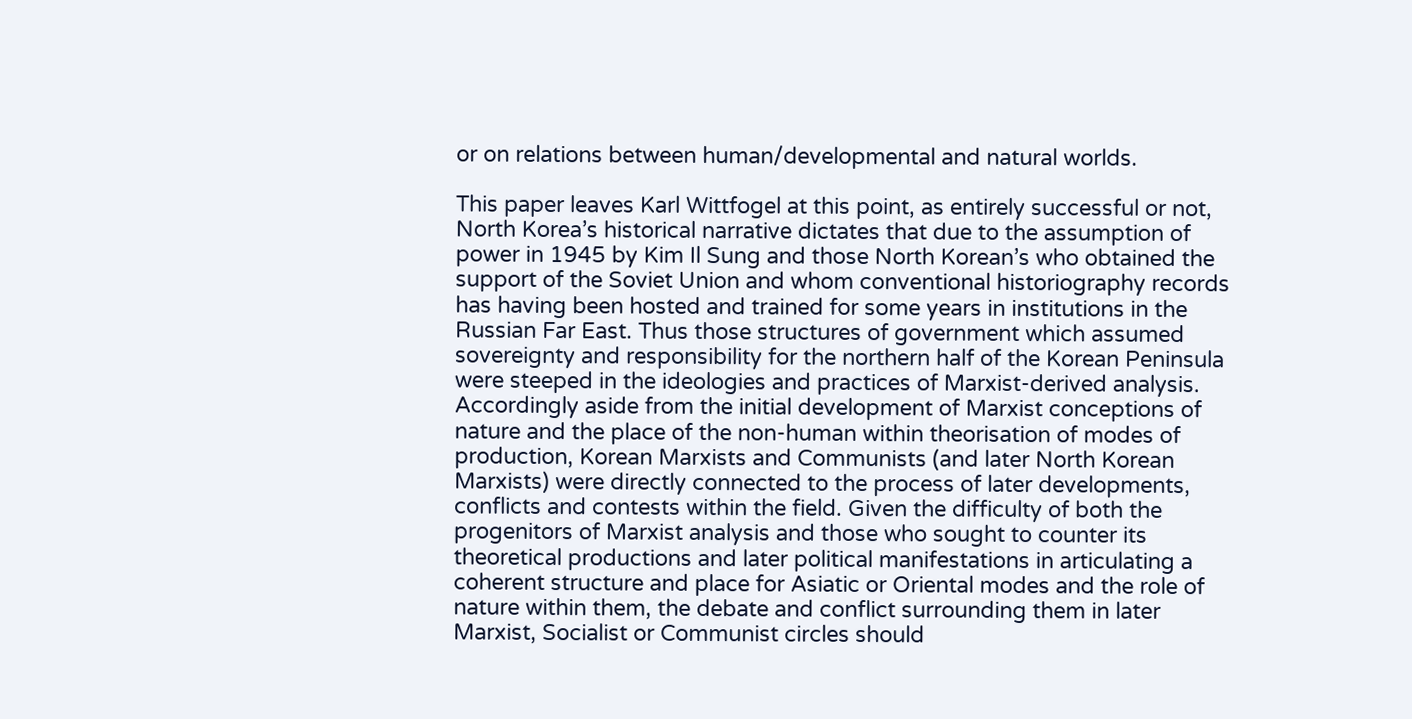or on relations between human/developmental and natural worlds.

This paper leaves Karl Wittfogel at this point, as entirely successful or not, North Korea’s historical narrative dictates that due to the assumption of power in 1945 by Kim Il Sung and those North Korean’s who obtained the support of the Soviet Union and whom conventional historiography records has having been hosted and trained for some years in institutions in the Russian Far East. Thus those structures of government which assumed sovereignty and responsibility for the northern half of the Korean Peninsula were steeped in the ideologies and practices of Marxist-derived analysis. Accordingly aside from the initial development of Marxist conceptions of nature and the place of the non-human within theorisation of modes of production, Korean Marxists and Communists (and later North Korean Marxists) were directly connected to the process of later developments, conflicts and contests within the field. Given the difficulty of both the progenitors of Marxist analysis and those who sought to counter its theoretical productions and later political manifestations in articulating a coherent structure and place for Asiatic or Oriental modes and the role of nature within them, the debate and conflict surrounding them in later Marxist, Socialist or Communist circles should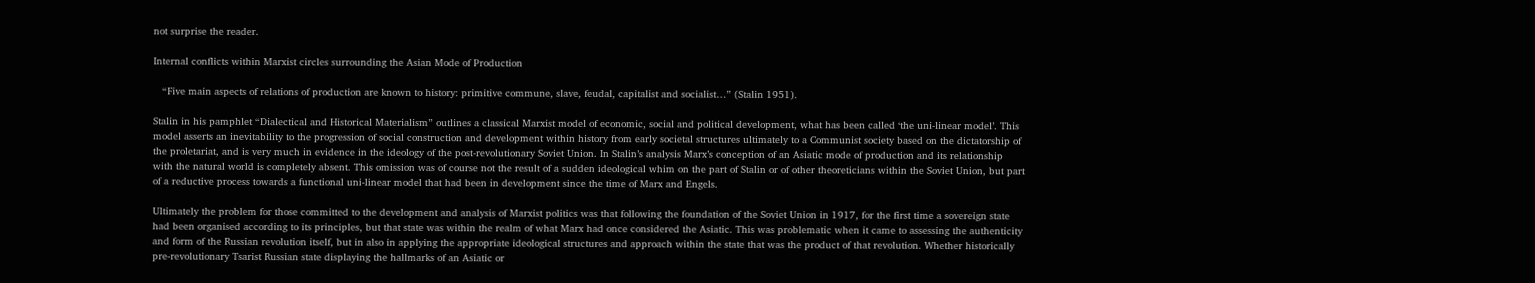not surprise the reader.

Internal conflicts within Marxist circles surrounding the Asian Mode of Production

   “Five main aspects of relations of production are known to history: primitive commune, slave, feudal, capitalist and socialist…” (Stalin 1951).

Stalin in his pamphlet “Dialectical and Historical Materialism” outlines a classical Marxist model of economic, social and political development, what has been called ‘the uni-linear model’. This model asserts an inevitability to the progression of social construction and development within history from early societal structures ultimately to a Communist society based on the dictatorship of the proletariat, and is very much in evidence in the ideology of the post-revolutionary Soviet Union. In Stalin’s analysis Marx’s conception of an Asiatic mode of production and its relationship with the natural world is completely absent. This omission was of course not the result of a sudden ideological whim on the part of Stalin or of other theoreticians within the Soviet Union, but part of a reductive process towards a functional uni-linear model that had been in development since the time of Marx and Engels.

Ultimately the problem for those committed to the development and analysis of Marxist politics was that following the foundation of the Soviet Union in 1917, for the first time a sovereign state had been organised according to its principles, but that state was within the realm of what Marx had once considered the Asiatic. This was problematic when it came to assessing the authenticity and form of the Russian revolution itself, but in also in applying the appropriate ideological structures and approach within the state that was the product of that revolution. Whether historically pre-revolutionary Tsarist Russian state displaying the hallmarks of an Asiatic or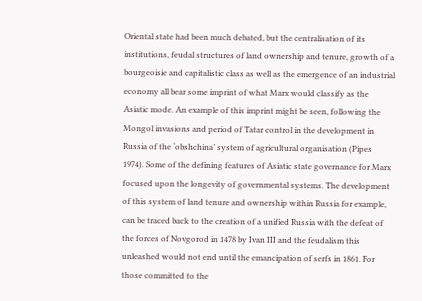Oriental state had been much debated, but the centralisation of its institutions, feudal structures of land ownership and tenure, growth of a bourgeoisie and capitalistic class as well as the emergence of an industrial economy all bear some imprint of what Marx would classify as the Asiatic mode. An example of this imprint might be seen, following the Mongol invasions and period of Tatar control in the development in Russia of the ‘obshchina’ system of agricultural organisation (Pipes 1974). Some of the defining features of Asiatic state governance for Marx focused upon the longevity of governmental systems. The development of this system of land tenure and ownership within Russia for example, can be traced back to the creation of a unified Russia with the defeat of the forces of Novgorod in 1478 by Ivan III and the feudalism this unleashed would not end until the emancipation of serfs in 1861. For those committed to the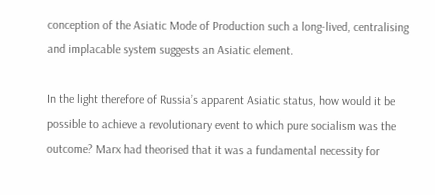conception of the Asiatic Mode of Production such a long-lived, centralising and implacable system suggests an Asiatic element.

In the light therefore of Russia’s apparent Asiatic status, how would it be possible to achieve a revolutionary event to which pure socialism was the outcome? Marx had theorised that it was a fundamental necessity for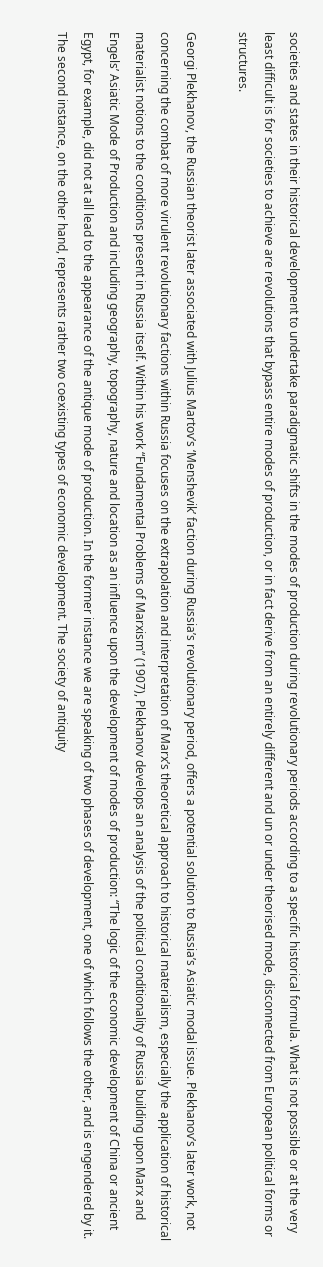societies and states in their historical development to undertake paradigmatic shifts in the modes of production during revolutionary periods according to a specific historical formula. What is not possible or at the very least difficult is for societies to achieve are revolutions that bypass entire modes of production, or in fact derive from an entirely different and un or under theorised mode, disconnected from European political forms or structures.

Georgi Plekhanov, the Russian theorist later associated with Julius Martov’s ‘Menshevik’ faction during Russia’s revolutionary period, offers a potential solution to Russia’s Asiatic modal issue. Plekhanov’s later work, not concerning the combat of more virulent revolutionary factions within Russia focuses on the extrapolation and interpretation of Marx’s theoretical approach to historical materialism, especially the application of historical materialist notions to the conditions present in Russia itself. Within his work “Fundamental Problems of Marxism” (1907), Plekhanov develops an analysis of the political conditionality of Russia building upon Marx and Engels’ Asiatic Mode of Production and including geography, topography, nature and location as an influence upon the development of modes of production: “The logic of the economic development of China or ancient Egypt, for example, did not at all lead to the appearance of the antique mode of production. In the former instance we are speaking of two phases of development, one of which follows the other, and is engendered by it. The second instance, on the other hand, represents rather two coexisting types of economic development. The society of antiquity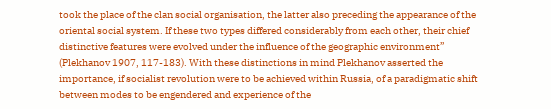took the place of the clan social organisation, the latter also preceding the appearance of the oriental social system. If these two types differed considerably from each other, their chief distinctive features were evolved under the influence of the geographic environment” (Plekhanov 1907, 117-183). With these distinctions in mind Plekhanov asserted the importance, if socialist revolution were to be achieved within Russia, of a paradigmatic shift between modes to be engendered and experience of the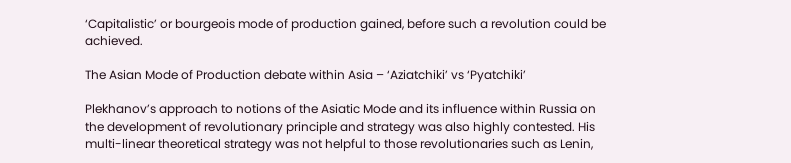‘Capitalistic’ or bourgeois mode of production gained, before such a revolution could be achieved.

The Asian Mode of Production debate within Asia – ‘Aziatchiki’ vs ‘Pyatchiki’

Plekhanov’s approach to notions of the Asiatic Mode and its influence within Russia on the development of revolutionary principle and strategy was also highly contested. His multi-linear theoretical strategy was not helpful to those revolutionaries such as Lenin,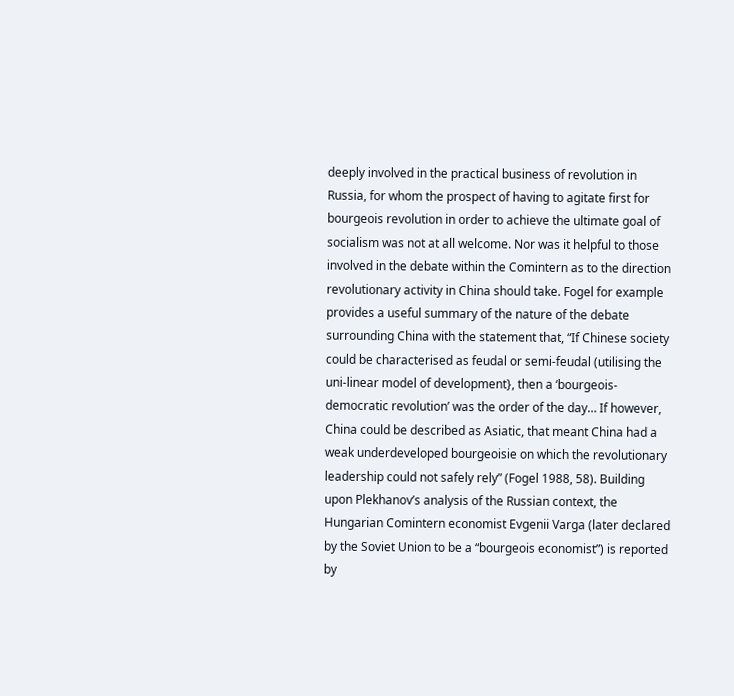deeply involved in the practical business of revolution in Russia, for whom the prospect of having to agitate first for bourgeois revolution in order to achieve the ultimate goal of socialism was not at all welcome. Nor was it helpful to those involved in the debate within the Comintern as to the direction revolutionary activity in China should take. Fogel for example provides a useful summary of the nature of the debate surrounding China with the statement that, “If Chinese society could be characterised as feudal or semi-feudal (utilising the uni-linear model of development}, then a ‘bourgeois-democratic revolution’ was the order of the day… If however, China could be described as Asiatic, that meant China had a weak underdeveloped bourgeoisie on which the revolutionary leadership could not safely rely” (Fogel 1988, 58). Building upon Plekhanov’s analysis of the Russian context, the Hungarian Comintern economist Evgenii Varga (later declared by the Soviet Union to be a “bourgeois economist”) is reported by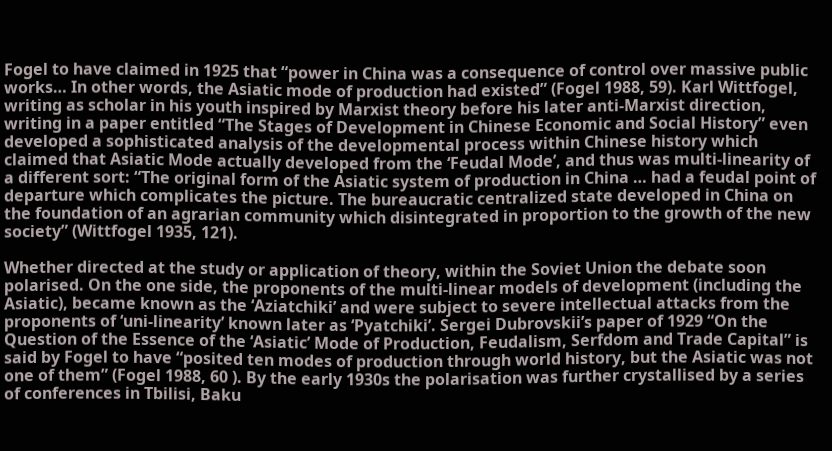Fogel to have claimed in 1925 that “power in China was a consequence of control over massive public works… In other words, the Asiatic mode of production had existed” (Fogel 1988, 59). Karl Wittfogel, writing as scholar in his youth inspired by Marxist theory before his later anti-Marxist direction, writing in a paper entitled “The Stages of Development in Chinese Economic and Social History” even developed a sophisticated analysis of the developmental process within Chinese history which claimed that Asiatic Mode actually developed from the ‘Feudal Mode’, and thus was multi-linearity of a different sort: “The original form of the Asiatic system of production in China … had a feudal point of departure which complicates the picture. The bureaucratic centralized state developed in China on the foundation of an agrarian community which disintegrated in proportion to the growth of the new society” (Wittfogel 1935, 121).

Whether directed at the study or application of theory, within the Soviet Union the debate soon polarised. On the one side, the proponents of the multi-linear models of development (including the Asiatic), became known as the ‘Aziatchiki’ and were subject to severe intellectual attacks from the proponents of ‘uni-linearity’ known later as ‘Pyatchiki’. Sergei Dubrovskii’s paper of 1929 “On the Question of the Essence of the ‘Asiatic’ Mode of Production, Feudalism, Serfdom and Trade Capital” is said by Fogel to have “posited ten modes of production through world history, but the Asiatic was not one of them” (Fogel 1988, 60 ). By the early 1930s the polarisation was further crystallised by a series of conferences in Tbilisi, Baku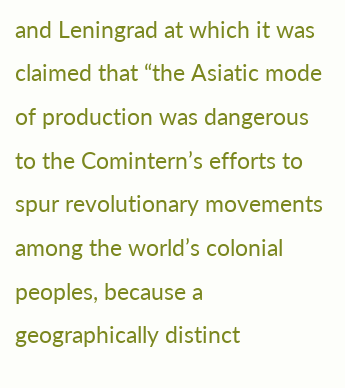and Leningrad at which it was claimed that “the Asiatic mode of production was dangerous to the Comintern’s efforts to spur revolutionary movements among the world’s colonial peoples, because a geographically distinct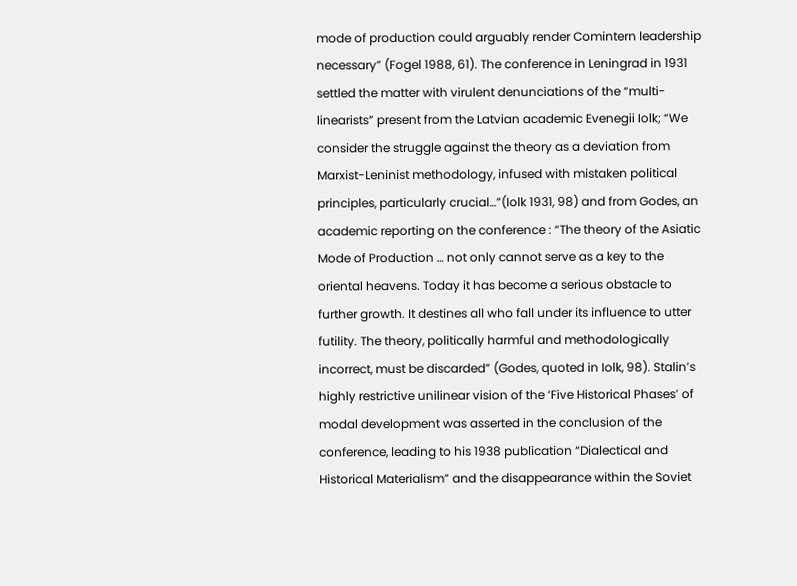mode of production could arguably render Comintern leadership necessary” (Fogel 1988, 61). The conference in Leningrad in 1931 settled the matter with virulent denunciations of the “multi-linearists” present from the Latvian academic Evenegii Iolk; “We consider the struggle against the theory as a deviation from Marxist-Leninist methodology, infused with mistaken political principles, particularly crucial…”(Iolk 1931, 98) and from Godes, an academic reporting on the conference : “The theory of the Asiatic Mode of Production … not only cannot serve as a key to the oriental heavens. Today it has become a serious obstacle to further growth. It destines all who fall under its influence to utter futility. The theory, politically harmful and methodologically incorrect, must be discarded” (Godes, quoted in Iolk, 98). Stalin’s highly restrictive unilinear vision of the ‘Five Historical Phases’ of modal development was asserted in the conclusion of the conference, leading to his 1938 publication “Dialectical and Historical Materialism” and the disappearance within the Soviet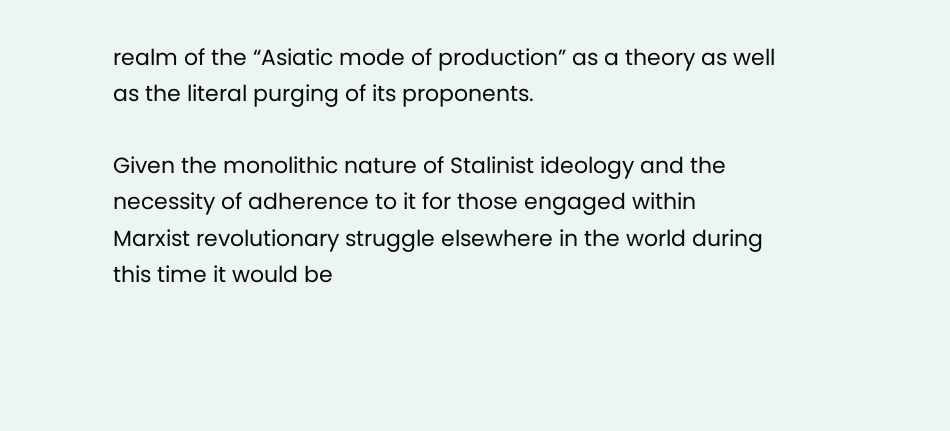realm of the “Asiatic mode of production” as a theory as well as the literal purging of its proponents.

Given the monolithic nature of Stalinist ideology and the necessity of adherence to it for those engaged within Marxist revolutionary struggle elsewhere in the world during this time it would be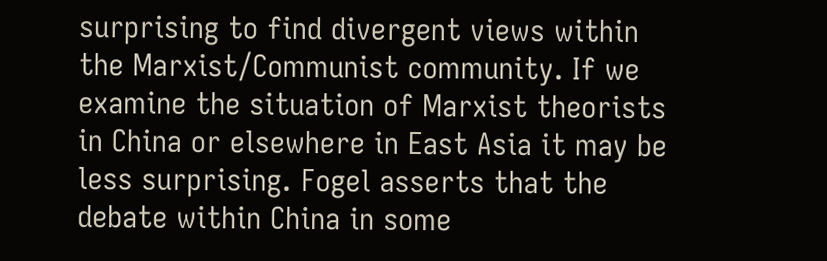surprising to find divergent views within the Marxist/Communist community. If we examine the situation of Marxist theorists in China or elsewhere in East Asia it may be less surprising. Fogel asserts that the debate within China in some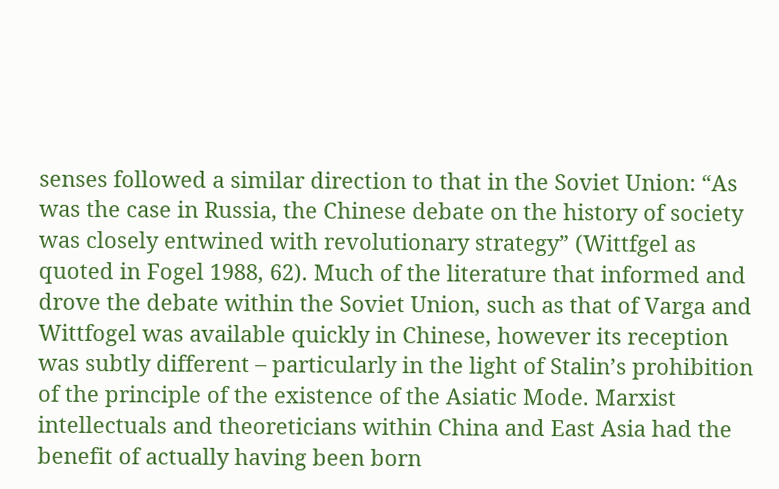senses followed a similar direction to that in the Soviet Union: “As was the case in Russia, the Chinese debate on the history of society was closely entwined with revolutionary strategy” (Wittfgel as quoted in Fogel 1988, 62). Much of the literature that informed and drove the debate within the Soviet Union, such as that of Varga and Wittfogel was available quickly in Chinese, however its reception was subtly different – particularly in the light of Stalin’s prohibition of the principle of the existence of the Asiatic Mode. Marxist intellectuals and theoreticians within China and East Asia had the benefit of actually having been born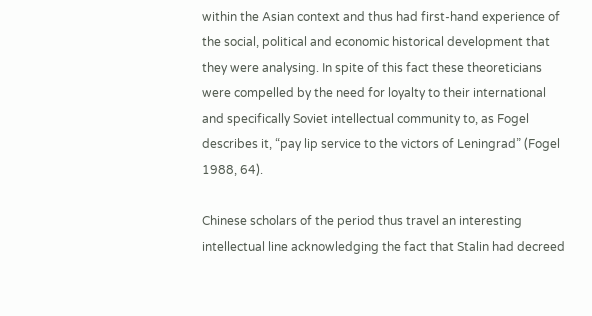within the Asian context and thus had first-hand experience of the social, political and economic historical development that they were analysing. In spite of this fact these theoreticians were compelled by the need for loyalty to their international and specifically Soviet intellectual community to, as Fogel describes it, “pay lip service to the victors of Leningrad” (Fogel 1988, 64).

Chinese scholars of the period thus travel an interesting intellectual line acknowledging the fact that Stalin had decreed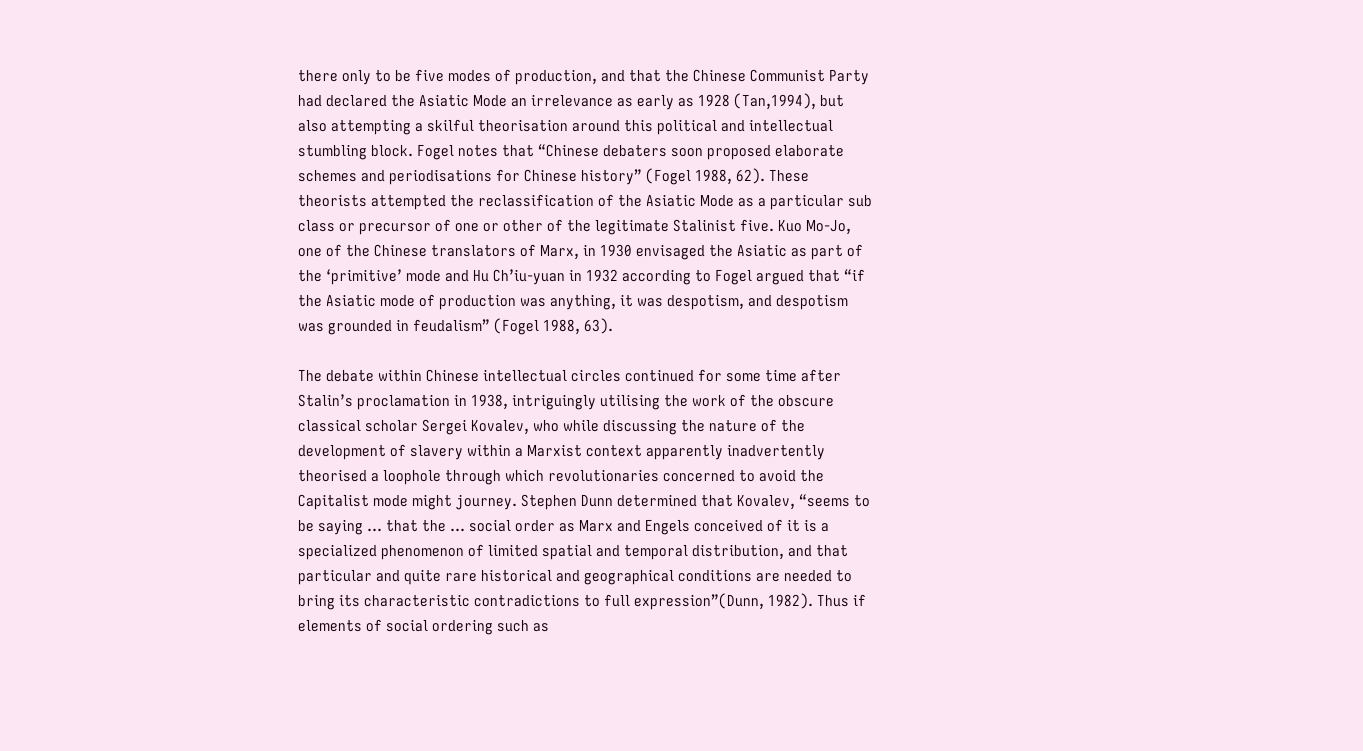there only to be five modes of production, and that the Chinese Communist Party had declared the Asiatic Mode an irrelevance as early as 1928 (Tan,1994), but also attempting a skilful theorisation around this political and intellectual stumbling block. Fogel notes that “Chinese debaters soon proposed elaborate schemes and periodisations for Chinese history” (Fogel 1988, 62). These theorists attempted the reclassification of the Asiatic Mode as a particular sub class or precursor of one or other of the legitimate Stalinist five. Kuo Mo-Jo, one of the Chinese translators of Marx, in 1930 envisaged the Asiatic as part of the ‘primitive’ mode and Hu Ch’iu-yuan in 1932 according to Fogel argued that “if the Asiatic mode of production was anything, it was despotism, and despotism was grounded in feudalism” (Fogel 1988, 63).

The debate within Chinese intellectual circles continued for some time after Stalin’s proclamation in 1938, intriguingly utilising the work of the obscure classical scholar Sergei Kovalev, who while discussing the nature of the development of slavery within a Marxist context apparently inadvertently theorised a loophole through which revolutionaries concerned to avoid the Capitalist mode might journey. Stephen Dunn determined that Kovalev, “seems to be saying … that the … social order as Marx and Engels conceived of it is a specialized phenomenon of limited spatial and temporal distribution, and that particular and quite rare historical and geographical conditions are needed to bring its characteristic contradictions to full expression”(Dunn, 1982). Thus if elements of social ordering such as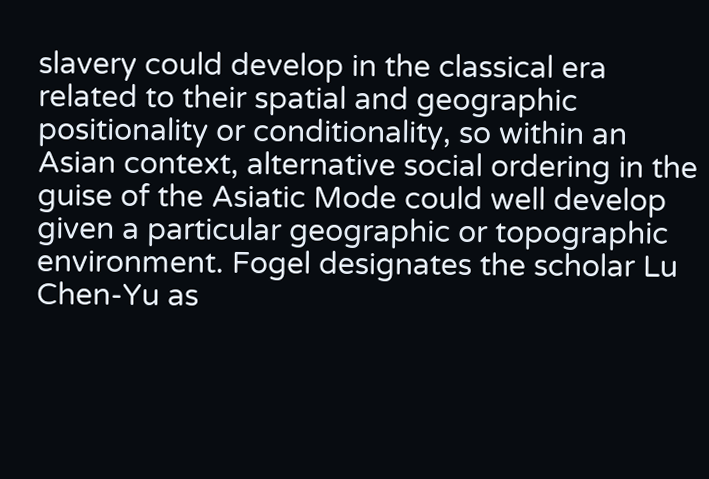slavery could develop in the classical era related to their spatial and geographic positionality or conditionality, so within an Asian context, alternative social ordering in the guise of the Asiatic Mode could well develop given a particular geographic or topographic environment. Fogel designates the scholar Lu Chen-Yu as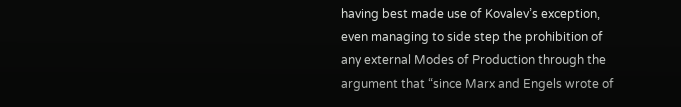having best made use of Kovalev’s exception, even managing to side step the prohibition of any external Modes of Production through the argument that “since Marx and Engels wrote of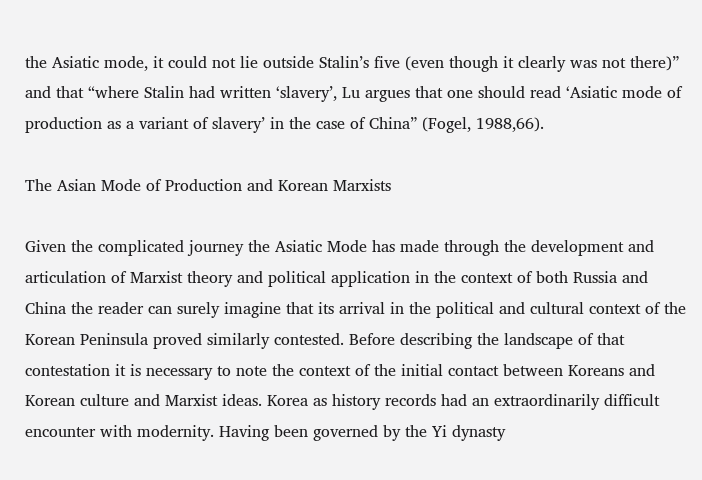the Asiatic mode, it could not lie outside Stalin’s five (even though it clearly was not there)” and that “where Stalin had written ‘slavery’, Lu argues that one should read ‘Asiatic mode of production as a variant of slavery’ in the case of China” (Fogel, 1988,66).

The Asian Mode of Production and Korean Marxists

Given the complicated journey the Asiatic Mode has made through the development and articulation of Marxist theory and political application in the context of both Russia and China the reader can surely imagine that its arrival in the political and cultural context of the Korean Peninsula proved similarly contested. Before describing the landscape of that contestation it is necessary to note the context of the initial contact between Koreans and Korean culture and Marxist ideas. Korea as history records had an extraordinarily difficult encounter with modernity. Having been governed by the Yi dynasty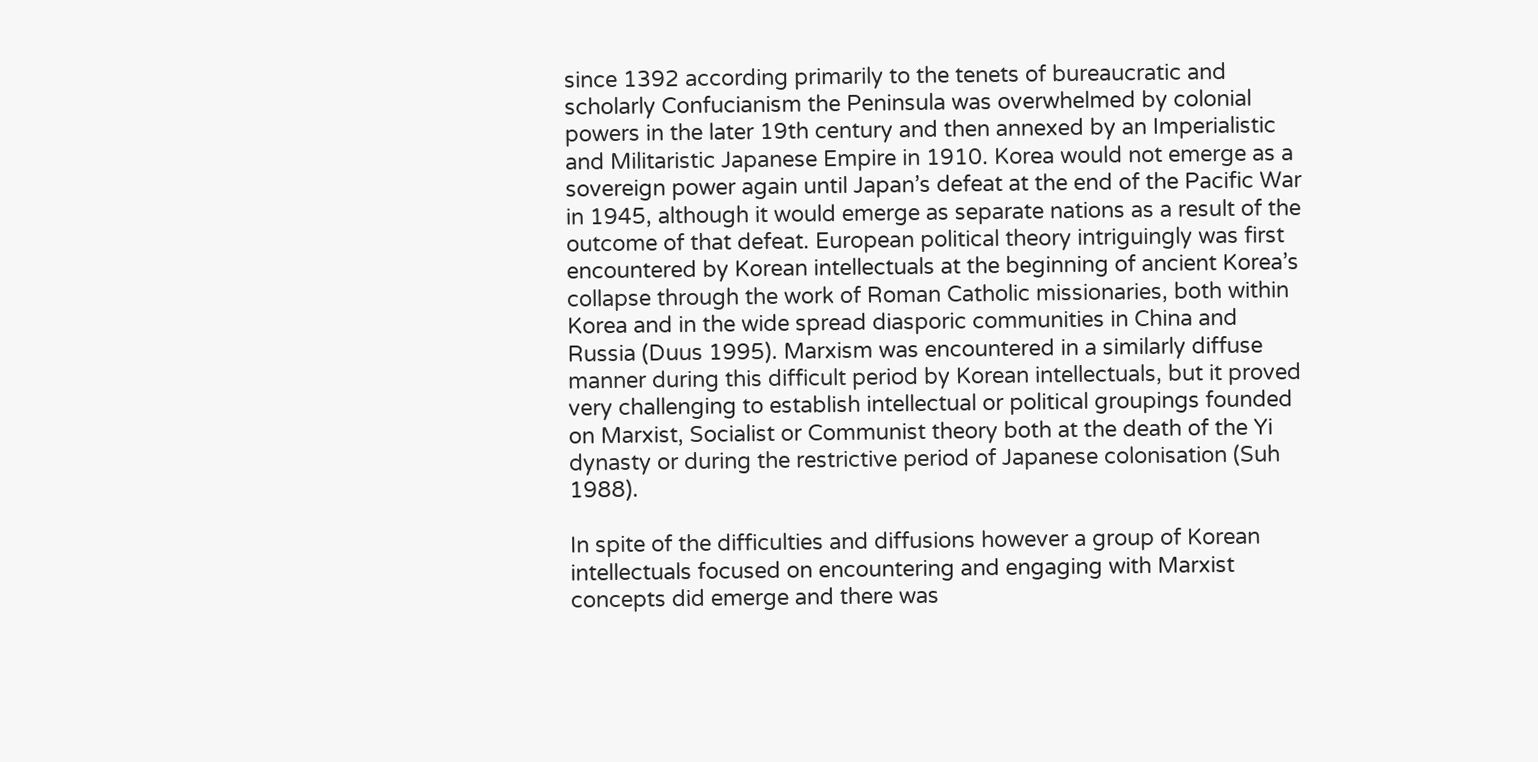since 1392 according primarily to the tenets of bureaucratic and scholarly Confucianism the Peninsula was overwhelmed by colonial powers in the later 19th century and then annexed by an Imperialistic and Militaristic Japanese Empire in 1910. Korea would not emerge as a sovereign power again until Japan’s defeat at the end of the Pacific War in 1945, although it would emerge as separate nations as a result of the outcome of that defeat. European political theory intriguingly was first encountered by Korean intellectuals at the beginning of ancient Korea’s collapse through the work of Roman Catholic missionaries, both within Korea and in the wide spread diasporic communities in China and Russia (Duus 1995). Marxism was encountered in a similarly diffuse manner during this difficult period by Korean intellectuals, but it proved very challenging to establish intellectual or political groupings founded on Marxist, Socialist or Communist theory both at the death of the Yi dynasty or during the restrictive period of Japanese colonisation (Suh 1988).

In spite of the difficulties and diffusions however a group of Korean intellectuals focused on encountering and engaging with Marxist concepts did emerge and there was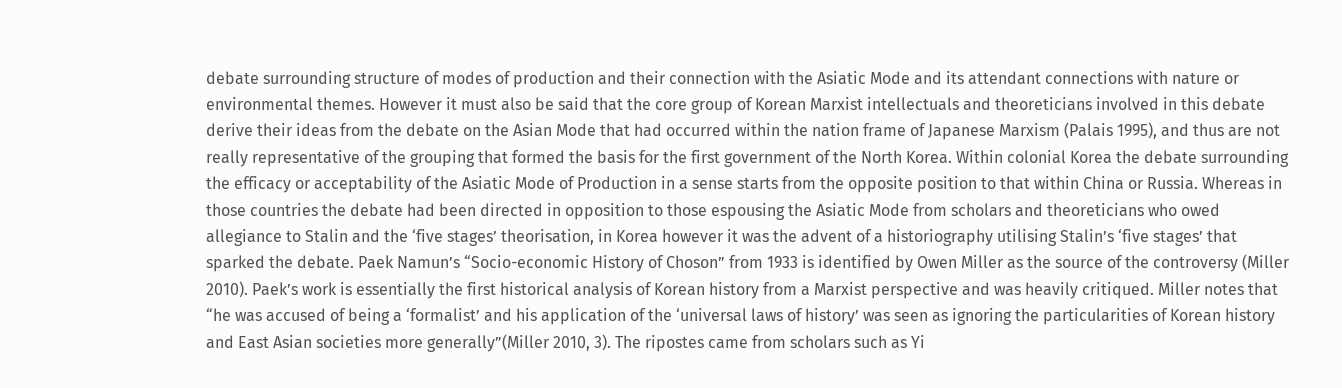debate surrounding structure of modes of production and their connection with the Asiatic Mode and its attendant connections with nature or environmental themes. However it must also be said that the core group of Korean Marxist intellectuals and theoreticians involved in this debate derive their ideas from the debate on the Asian Mode that had occurred within the nation frame of Japanese Marxism (Palais 1995), and thus are not really representative of the grouping that formed the basis for the first government of the North Korea. Within colonial Korea the debate surrounding the efficacy or acceptability of the Asiatic Mode of Production in a sense starts from the opposite position to that within China or Russia. Whereas in those countries the debate had been directed in opposition to those espousing the Asiatic Mode from scholars and theoreticians who owed allegiance to Stalin and the ‘five stages’ theorisation, in Korea however it was the advent of a historiography utilising Stalin’s ‘five stages’ that sparked the debate. Paek Namun’s “Socio-economic History of Choson” from 1933 is identified by Owen Miller as the source of the controversy (Miller 2010). Paek’s work is essentially the first historical analysis of Korean history from a Marxist perspective and was heavily critiqued. Miller notes that “he was accused of being a ‘formalist’ and his application of the ‘universal laws of history’ was seen as ignoring the particularities of Korean history and East Asian societies more generally”(Miller 2010, 3). The ripostes came from scholars such as Yi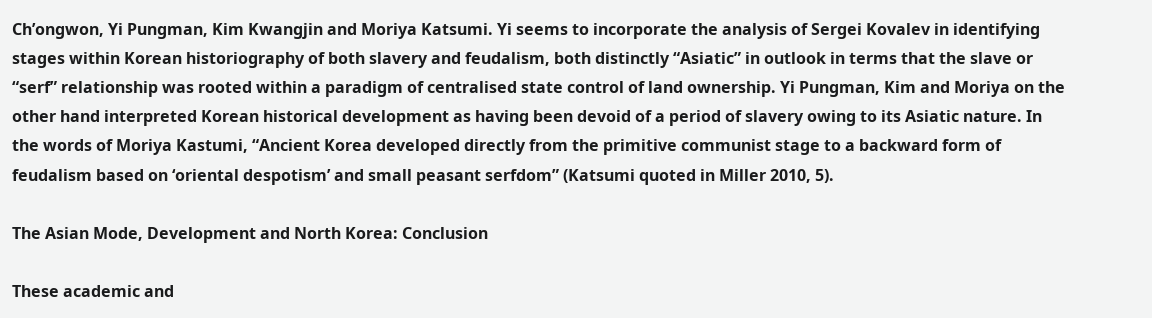Ch’ongwon, Yi Pungman, Kim Kwangjin and Moriya Katsumi. Yi seems to incorporate the analysis of Sergei Kovalev in identifying stages within Korean historiography of both slavery and feudalism, both distinctly “Asiatic” in outlook in terms that the slave or “serf” relationship was rooted within a paradigm of centralised state control of land ownership. Yi Pungman, Kim and Moriya on the other hand interpreted Korean historical development as having been devoid of a period of slavery owing to its Asiatic nature. In the words of Moriya Kastumi, “Ancient Korea developed directly from the primitive communist stage to a backward form of feudalism based on ‘oriental despotism’ and small peasant serfdom” (Katsumi quoted in Miller 2010, 5).

The Asian Mode, Development and North Korea: Conclusion

These academic and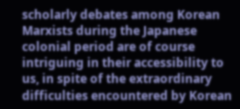scholarly debates among Korean Marxists during the Japanese colonial period are of course intriguing in their accessibility to us, in spite of the extraordinary difficulties encountered by Korean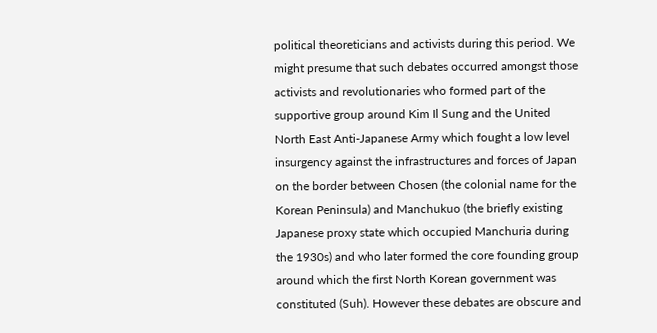political theoreticians and activists during this period. We might presume that such debates occurred amongst those activists and revolutionaries who formed part of the supportive group around Kim Il Sung and the United North East Anti-Japanese Army which fought a low level insurgency against the infrastructures and forces of Japan on the border between Chosen (the colonial name for the Korean Peninsula) and Manchukuo (the briefly existing Japanese proxy state which occupied Manchuria during the 1930s) and who later formed the core founding group around which the first North Korean government was constituted (Suh). However these debates are obscure and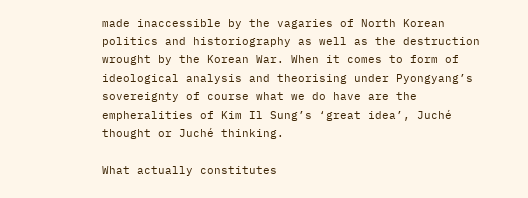made inaccessible by the vagaries of North Korean politics and historiography as well as the destruction wrought by the Korean War. When it comes to form of ideological analysis and theorising under Pyongyang’s sovereignty of course what we do have are the empheralities of Kim Il Sung’s ‘great idea’, Juché thought or Juché thinking.

What actually constitutes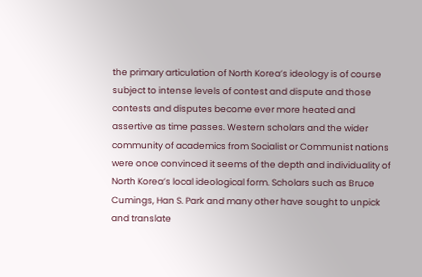the primary articulation of North Korea’s ideology is of course subject to intense levels of contest and dispute and those contests and disputes become ever more heated and assertive as time passes. Western scholars and the wider community of academics from Socialist or Communist nations were once convinced it seems of the depth and individuality of North Korea’s local ideological form. Scholars such as Bruce Cumings, Han S. Park and many other have sought to unpick and translate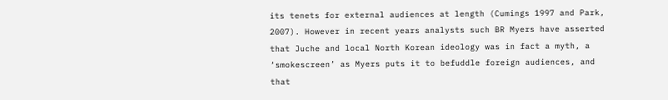its tenets for external audiences at length (Cumings 1997 and Park, 2007). However in recent years analysts such BR Myers have asserted that Juche and local North Korean ideology was in fact a myth, a ‘smokescreen’ as Myers puts it to befuddle foreign audiences, and that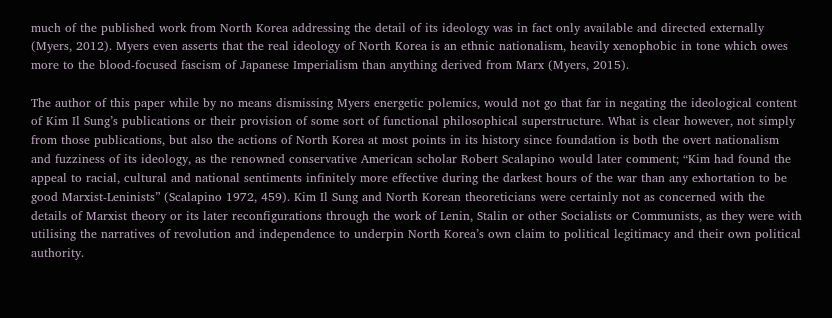much of the published work from North Korea addressing the detail of its ideology was in fact only available and directed externally (Myers, 2012). Myers even asserts that the real ideology of North Korea is an ethnic nationalism, heavily xenophobic in tone which owes more to the blood-focused fascism of Japanese Imperialism than anything derived from Marx (Myers, 2015).

The author of this paper while by no means dismissing Myers energetic polemics, would not go that far in negating the ideological content of Kim Il Sung’s publications or their provision of some sort of functional philosophical superstructure. What is clear however, not simply from those publications, but also the actions of North Korea at most points in its history since foundation is both the overt nationalism and fuzziness of its ideology, as the renowned conservative American scholar Robert Scalapino would later comment; “Kim had found the appeal to racial, cultural and national sentiments infinitely more effective during the darkest hours of the war than any exhortation to be good Marxist-Leninists” (Scalapino 1972, 459). Kim Il Sung and North Korean theoreticians were certainly not as concerned with the details of Marxist theory or its later reconfigurations through the work of Lenin, Stalin or other Socialists or Communists, as they were with utilising the narratives of revolution and independence to underpin North Korea’s own claim to political legitimacy and their own political authority.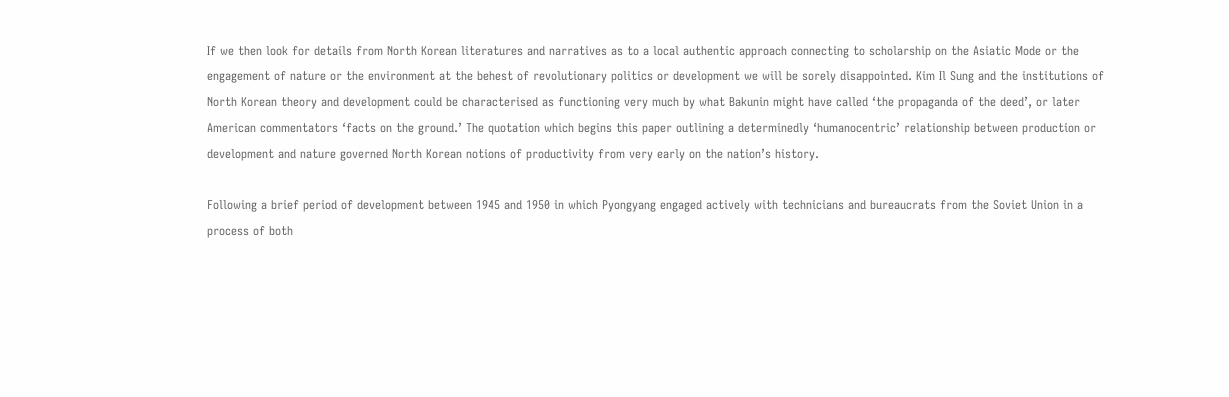If we then look for details from North Korean literatures and narratives as to a local authentic approach connecting to scholarship on the Asiatic Mode or the engagement of nature or the environment at the behest of revolutionary politics or development we will be sorely disappointed. Kim Il Sung and the institutions of North Korean theory and development could be characterised as functioning very much by what Bakunin might have called ‘the propaganda of the deed’, or later American commentators ‘facts on the ground.’ The quotation which begins this paper outlining a determinedly ‘humanocentric’ relationship between production or development and nature governed North Korean notions of productivity from very early on the nation’s history.

Following a brief period of development between 1945 and 1950 in which Pyongyang engaged actively with technicians and bureaucrats from the Soviet Union in a process of both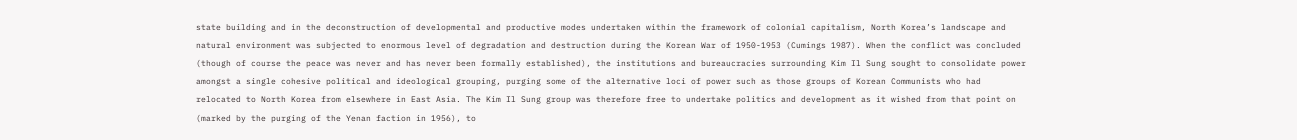state building and in the deconstruction of developmental and productive modes undertaken within the framework of colonial capitalism, North Korea’s landscape and natural environment was subjected to enormous level of degradation and destruction during the Korean War of 1950-1953 (Cumings 1987). When the conflict was concluded (though of course the peace was never and has never been formally established), the institutions and bureaucracies surrounding Kim Il Sung sought to consolidate power amongst a single cohesive political and ideological grouping, purging some of the alternative loci of power such as those groups of Korean Communists who had relocated to North Korea from elsewhere in East Asia. The Kim Il Sung group was therefore free to undertake politics and development as it wished from that point on (marked by the purging of the Yenan faction in 1956), to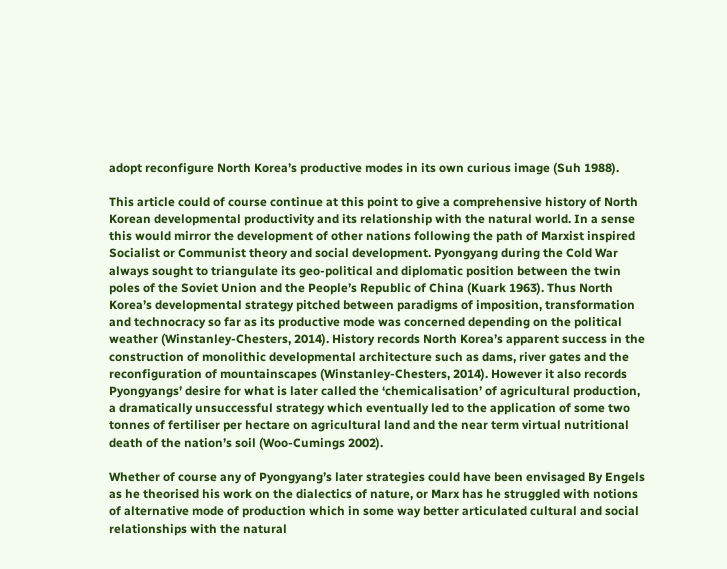adopt reconfigure North Korea’s productive modes in its own curious image (Suh 1988).

This article could of course continue at this point to give a comprehensive history of North Korean developmental productivity and its relationship with the natural world. In a sense this would mirror the development of other nations following the path of Marxist inspired Socialist or Communist theory and social development. Pyongyang during the Cold War always sought to triangulate its geo-political and diplomatic position between the twin poles of the Soviet Union and the People’s Republic of China (Kuark 1963). Thus North Korea’s developmental strategy pitched between paradigms of imposition, transformation and technocracy so far as its productive mode was concerned depending on the political weather (Winstanley-Chesters, 2014). History records North Korea’s apparent success in the construction of monolithic developmental architecture such as dams, river gates and the reconfiguration of mountainscapes (Winstanley-Chesters, 2014). However it also records Pyongyangs’ desire for what is later called the ‘chemicalisation’ of agricultural production, a dramatically unsuccessful strategy which eventually led to the application of some two tonnes of fertiliser per hectare on agricultural land and the near term virtual nutritional death of the nation’s soil (Woo-Cumings 2002).

Whether of course any of Pyongyang’s later strategies could have been envisaged By Engels as he theorised his work on the dialectics of nature, or Marx has he struggled with notions of alternative mode of production which in some way better articulated cultural and social relationships with the natural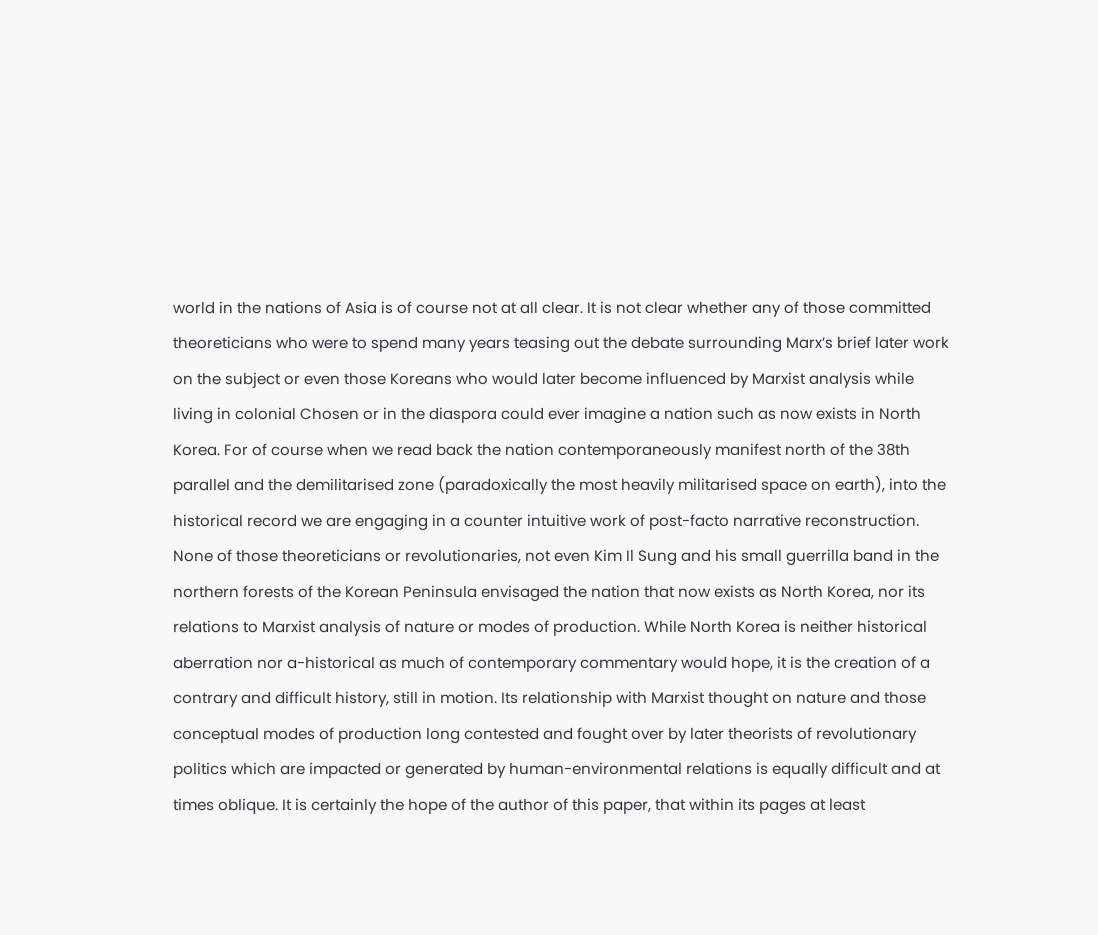world in the nations of Asia is of course not at all clear. It is not clear whether any of those committed theoreticians who were to spend many years teasing out the debate surrounding Marx’s brief later work on the subject or even those Koreans who would later become influenced by Marxist analysis while living in colonial Chosen or in the diaspora could ever imagine a nation such as now exists in North Korea. For of course when we read back the nation contemporaneously manifest north of the 38th parallel and the demilitarised zone (paradoxically the most heavily militarised space on earth), into the historical record we are engaging in a counter intuitive work of post-facto narrative reconstruction. None of those theoreticians or revolutionaries, not even Kim Il Sung and his small guerrilla band in the northern forests of the Korean Peninsula envisaged the nation that now exists as North Korea, nor its relations to Marxist analysis of nature or modes of production. While North Korea is neither historical aberration nor a-historical as much of contemporary commentary would hope, it is the creation of a contrary and difficult history, still in motion. Its relationship with Marxist thought on nature and those conceptual modes of production long contested and fought over by later theorists of revolutionary politics which are impacted or generated by human-environmental relations is equally difficult and at times oblique. It is certainly the hope of the author of this paper, that within its pages at least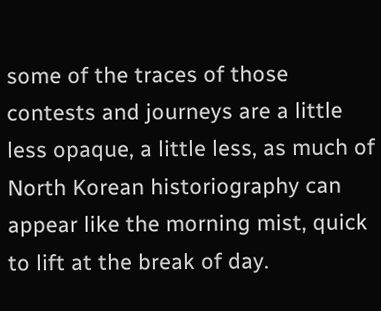some of the traces of those contests and journeys are a little less opaque, a little less, as much of North Korean historiography can appear like the morning mist, quick to lift at the break of day.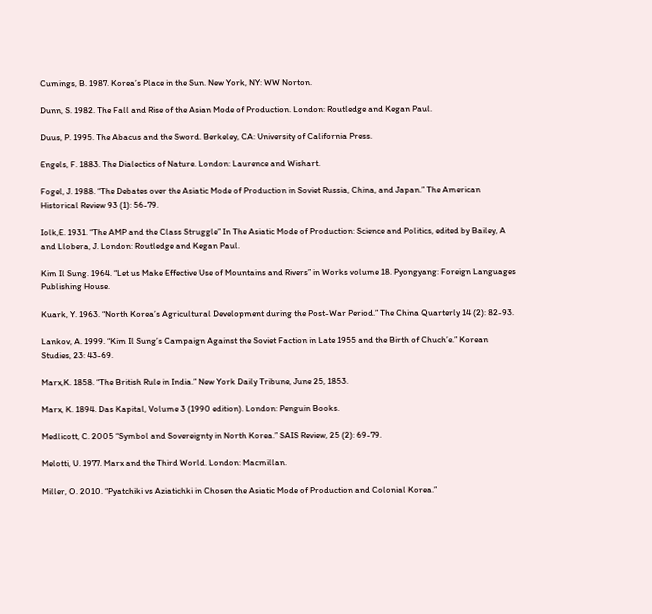Cumings, B. 1987. Korea’s Place in the Sun. New York, NY: WW Norton.

Dunn, S. 1982. The Fall and Rise of the Asian Mode of Production. London: Routledge and Kegan Paul.

Duus, P. 1995. The Abacus and the Sword. Berkeley, CA: University of California Press.

Engels, F. 1883. The Dialectics of Nature. London: Laurence and Wishart.

Fogel, J. 1988. “The Debates over the Asiatic Mode of Production in Soviet Russia, China, and Japan.” The American Historical Review 93 (1): 56-79.

Iolk,E. 1931. “The AMP and the Class Struggle” In The Asiatic Mode of Production: Science and Politics, edited by Bailey, A and Llobera, J. London: Routledge and Kegan Paul.

Kim Il Sung. 1964. “Let us Make Effective Use of Mountains and Rivers” in Works volume 18. Pyongyang: Foreign Languages Publishing House.

Kuark, Y. 1963. “North Korea’s Agricultural Development during the Post-War Period.” The China Quarterly 14 (2): 82-93.

Lankov, A. 1999. “Kim Il Sung’s Campaign Against the Soviet Faction in Late 1955 and the Birth of Chuch’e.” Korean Studies, 23: 43-69.

Marx,K. 1858. “The British Rule in India.” New York Daily Tribune, June 25, 1853.

Marx, K. 1894. Das Kapital, Volume 3 (1990 edition). London: Penguin Books.

Medlicott, C. 2005 “Symbol and Sovereignty in North Korea.” SAIS Review, 25 (2): 69-79.

Melotti, U. 1977. Marx and the Third World. London: Macmillan.

Miller, O. 2010. “Pyatchiki vs Aziatichki in Chosen the Asiatic Mode of Production and Colonial Korea.”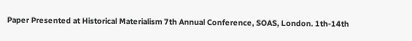Paper Presented at Historical Materialism 7th Annual Conference, SOAS, London. 1th-14th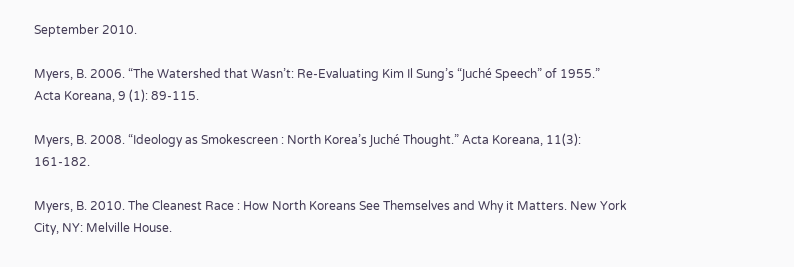September 2010.

Myers, B. 2006. “The Watershed that Wasn’t: Re-Evaluating Kim Il Sung’s “Juché Speech” of 1955.” Acta Koreana, 9 (1): 89-115.

Myers, B. 2008. “Ideology as Smokescreen : North Korea’s Juché Thought.” Acta Koreana, 11(3): 161-182.

Myers, B. 2010. The Cleanest Race : How North Koreans See Themselves and Why it Matters. New York City, NY: Melville House.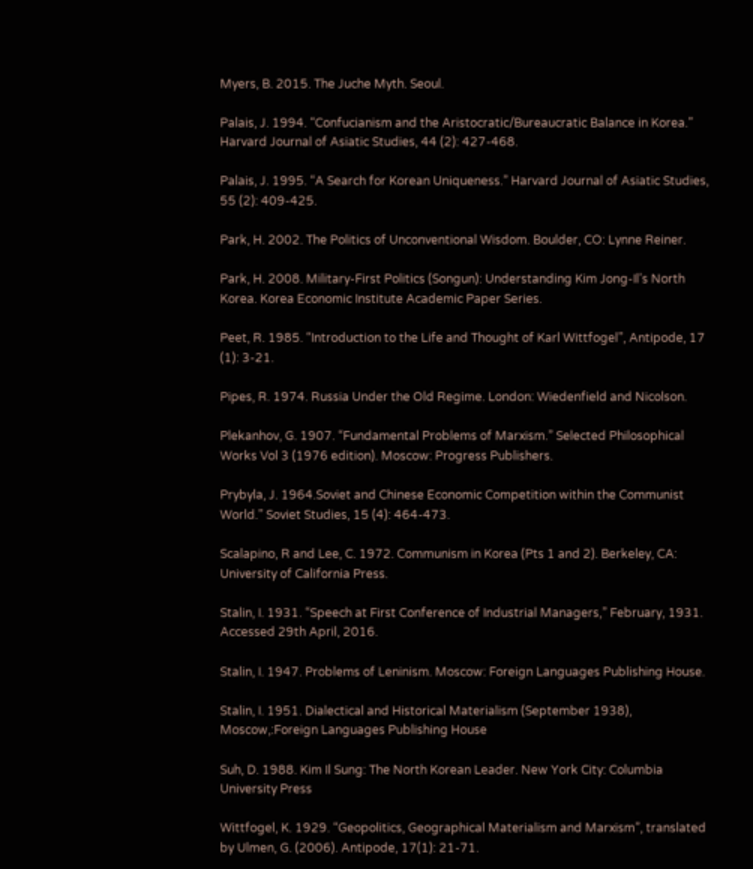Myers, B. 2015. The Juche Myth. Seoul.

Palais, J. 1994. “Confucianism and the Aristocratic/Bureaucratic Balance in Korea.” Harvard Journal of Asiatic Studies, 44 (2): 427-468.

Palais, J. 1995. “A Search for Korean Uniqueness.” Harvard Journal of Asiatic Studies, 55 (2): 409-425.

Park, H. 2002. The Politics of Unconventional Wisdom. Boulder, CO: Lynne Reiner.

Park, H. 2008. Military-First Politics (Songun): Understanding Kim Jong-Il’s North Korea. Korea Economic Institute Academic Paper Series.

Peet, R. 1985. “Introduction to the Life and Thought of Karl Wittfogel”, Antipode, 17 (1): 3-21.

Pipes, R. 1974. Russia Under the Old Regime. London: Wiedenfield and Nicolson.

Plekanhov, G. 1907. “Fundamental Problems of Marxism.” Selected Philosophical Works Vol 3 (1976 edition). Moscow: Progress Publishers.

Prybyla, J. 1964.Soviet and Chinese Economic Competition within the Communist World.” Soviet Studies, 15 (4): 464-473.

Scalapino, R and Lee, C. 1972. Communism in Korea (Pts 1 and 2). Berkeley, CA: University of California Press.

Stalin, I. 1931. “Speech at First Conference of Industrial Managers,” February, 1931. Accessed 29th April, 2016.

Stalin, I. 1947. Problems of Leninism. Moscow: Foreign Languages Publishing House.

Stalin, I. 1951. Dialectical and Historical Materialism (September 1938), Moscow,:Foreign Languages Publishing House

Suh, D. 1988. Kim Il Sung: The North Korean Leader. New York City: Columbia University Press

Wittfogel, K. 1929. “Geopolitics, Geographical Materialism and Marxism”, translated by Ulmen, G. (2006). Antipode, 17(1): 21-71.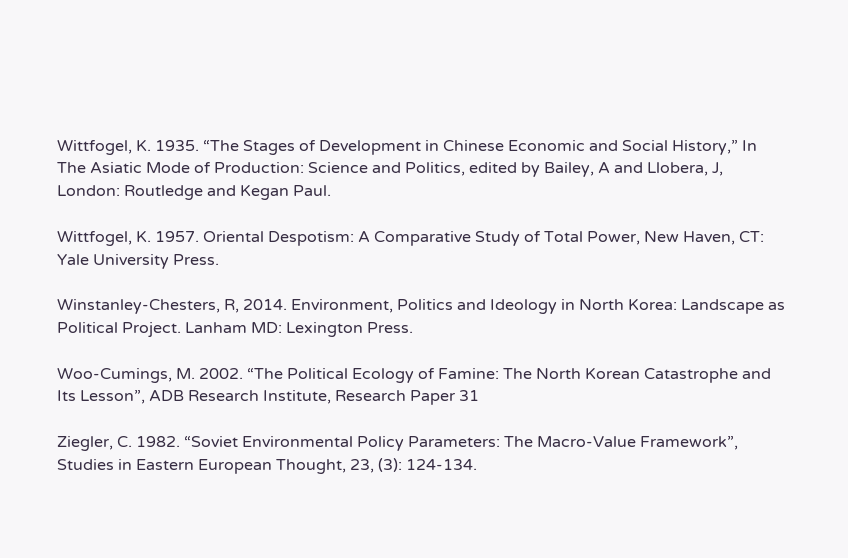Wittfogel, K. 1935. “The Stages of Development in Chinese Economic and Social History,” In The Asiatic Mode of Production: Science and Politics, edited by Bailey, A and Llobera, J, London: Routledge and Kegan Paul.

Wittfogel, K. 1957. Oriental Despotism: A Comparative Study of Total Power, New Haven, CT: Yale University Press.

Winstanley-Chesters, R, 2014. Environment, Politics and Ideology in North Korea: Landscape as Political Project. Lanham MD: Lexington Press.

Woo-Cumings, M. 2002. “The Political Ecology of Famine: The North Korean Catastrophe and Its Lesson”, ADB Research Institute, Research Paper 31

Ziegler, C. 1982. “Soviet Environmental Policy Parameters: The Macro-Value Framework”, Studies in Eastern European Thought, 23, (3): 124-134.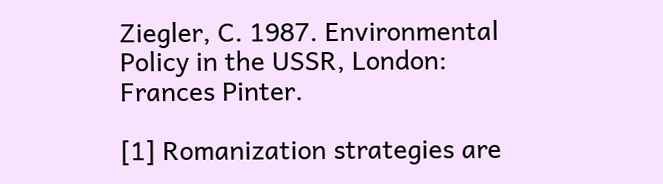Ziegler, C. 1987. Environmental Policy in the USSR, London: Frances Pinter.

[1] Romanization strategies are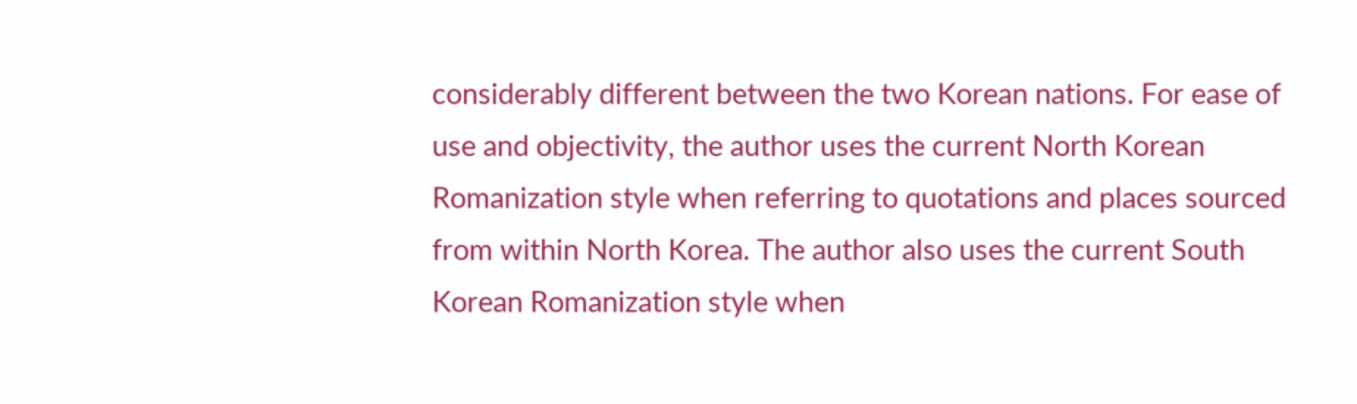considerably different between the two Korean nations. For ease of use and objectivity, the author uses the current North Korean Romanization style when referring to quotations and places sourced from within North Korea. The author also uses the current South Korean Romanization style when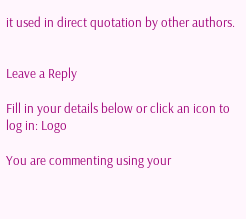it used in direct quotation by other authors.


Leave a Reply

Fill in your details below or click an icon to log in: Logo

You are commenting using your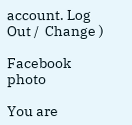account. Log Out /  Change )

Facebook photo

You are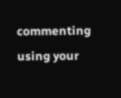commenting using your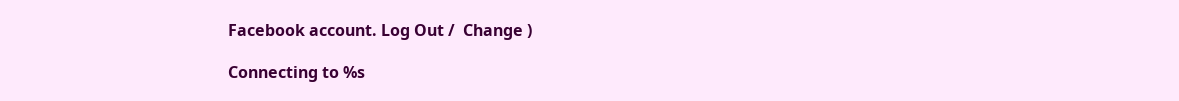Facebook account. Log Out /  Change )

Connecting to %s